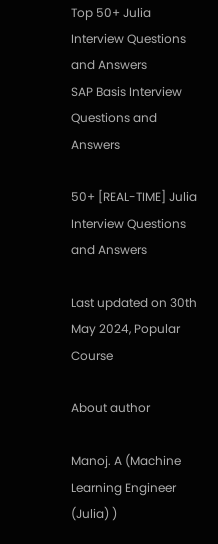Top 50+ Julia Interview Questions and Answers
SAP Basis Interview Questions and Answers

50+ [REAL-TIME] Julia Interview Questions and Answers

Last updated on 30th May 2024, Popular Course

About author

Manoj. A (Machine Learning Engineer (Julia) )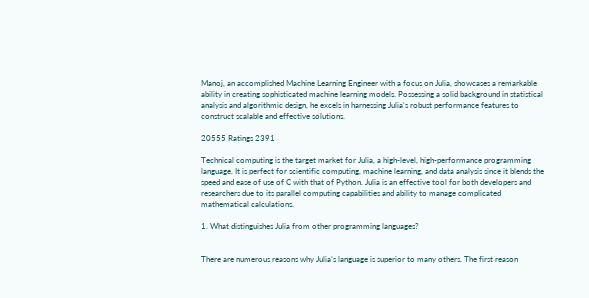Manoj, an accomplished Machine Learning Engineer with a focus on Julia, showcases a remarkable ability in creating sophisticated machine learning models. Possessing a solid background in statistical analysis and algorithmic design, he excels in harnessing Julia's robust performance features to construct scalable and effective solutions.

20555 Ratings 2391

Technical computing is the target market for Julia, a high-level, high-performance programming language. It is perfect for scientific computing, machine learning, and data analysis since it blends the speed and ease of use of C with that of Python. Julia is an effective tool for both developers and researchers due to its parallel computing capabilities and ability to manage complicated mathematical calculations.

1. What distinguishes Julia from other programming languages?


There are numerous reasons why Julia’s language is superior to many others. The first reason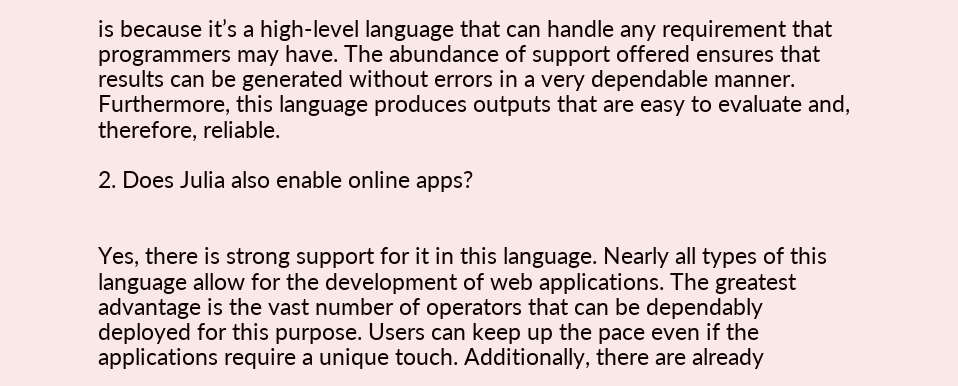is because it’s a high-level language that can handle any requirement that programmers may have. The abundance of support offered ensures that results can be generated without errors in a very dependable manner. Furthermore, this language produces outputs that are easy to evaluate and, therefore, reliable.

2. Does Julia also enable online apps?


Yes, there is strong support for it in this language. Nearly all types of this language allow for the development of web applications. The greatest advantage is the vast number of operators that can be dependably deployed for this purpose. Users can keep up the pace even if the applications require a unique touch. Additionally, there are already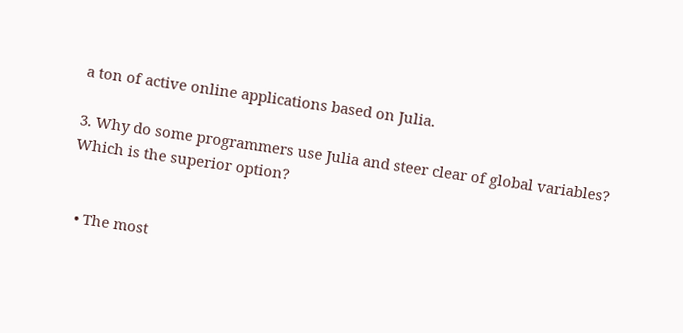a ton of active online applications based on Julia.

3. Why do some programmers use Julia and steer clear of global variables? Which is the superior option?


  • The most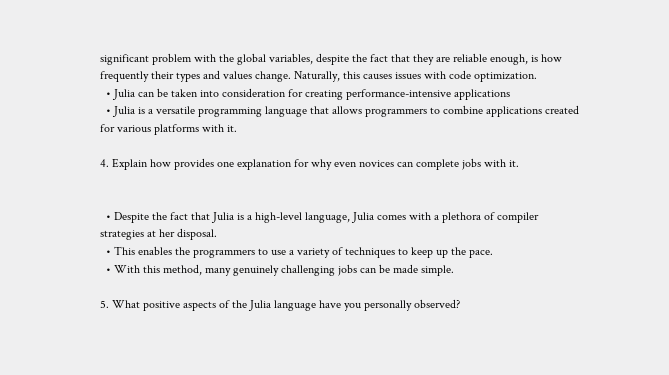significant problem with the global variables, despite the fact that they are reliable enough, is how frequently their types and values change. Naturally, this causes issues with code optimization.
  • Julia can be taken into consideration for creating performance-intensive applications
  • Julia is a versatile programming language that allows programmers to combine applications created for various platforms with it.

4. Explain how provides one explanation for why even novices can complete jobs with it.


  • Despite the fact that Julia is a high-level language, Julia comes with a plethora of compiler strategies at her disposal.
  • This enables the programmers to use a variety of techniques to keep up the pace.
  • With this method, many genuinely challenging jobs can be made simple.

5. What positive aspects of the Julia language have you personally observed?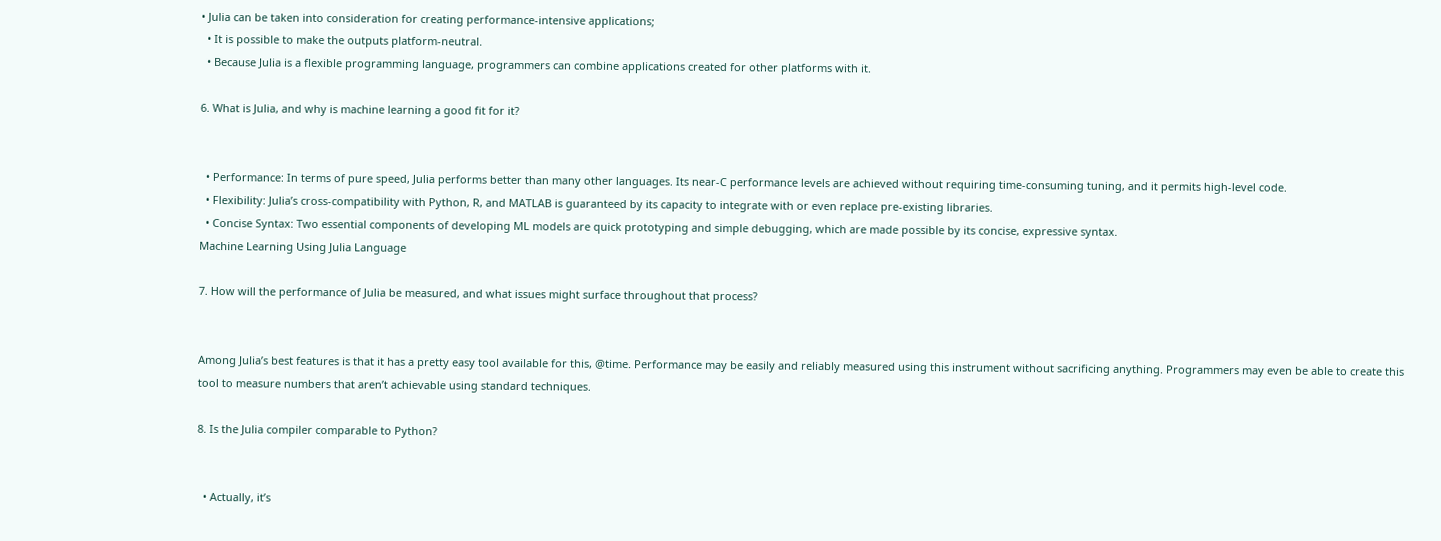• Julia can be taken into consideration for creating performance-intensive applications;
  • It is possible to make the outputs platform-neutral.
  • Because Julia is a flexible programming language, programmers can combine applications created for other platforms with it.

6. What is Julia, and why is machine learning a good fit for it?


  • Performance: In terms of pure speed, Julia performs better than many other languages. Its near-C performance levels are achieved without requiring time-consuming tuning, and it permits high-level code.
  • Flexibility: Julia’s cross-compatibility with Python, R, and MATLAB is guaranteed by its capacity to integrate with or even replace pre-existing libraries.
  • Concise Syntax: Two essential components of developing ML models are quick prototyping and simple debugging, which are made possible by its concise, expressive syntax.
Machine Learning Using Julia Language

7. How will the performance of Julia be measured, and what issues might surface throughout that process?


Among Julia’s best features is that it has a pretty easy tool available for this, @time. Performance may be easily and reliably measured using this instrument without sacrificing anything. Programmers may even be able to create this tool to measure numbers that aren’t achievable using standard techniques.

8. Is the Julia compiler comparable to Python?


  • Actually, it’s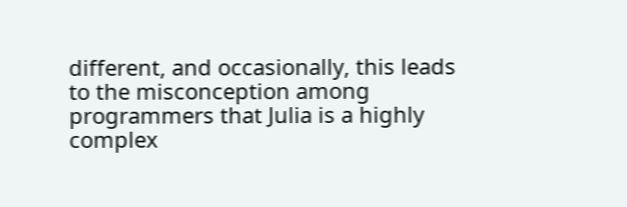different, and occasionally, this leads to the misconception among programmers that Julia is a highly complex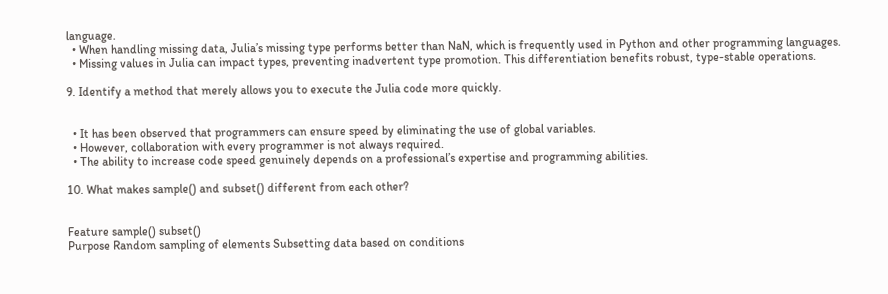language.
  • When handling missing data, Julia’s missing type performs better than NaN, which is frequently used in Python and other programming languages.
  • Missing values in Julia can impact types, preventing inadvertent type promotion. This differentiation benefits robust, type-stable operations.

9. Identify a method that merely allows you to execute the Julia code more quickly.


  • It has been observed that programmers can ensure speed by eliminating the use of global variables.
  • However, collaboration with every programmer is not always required.
  • The ability to increase code speed genuinely depends on a professional’s expertise and programming abilities.

10. What makes sample() and subset() different from each other?


Feature sample() subset()
Purpose Random sampling of elements Subsetting data based on conditions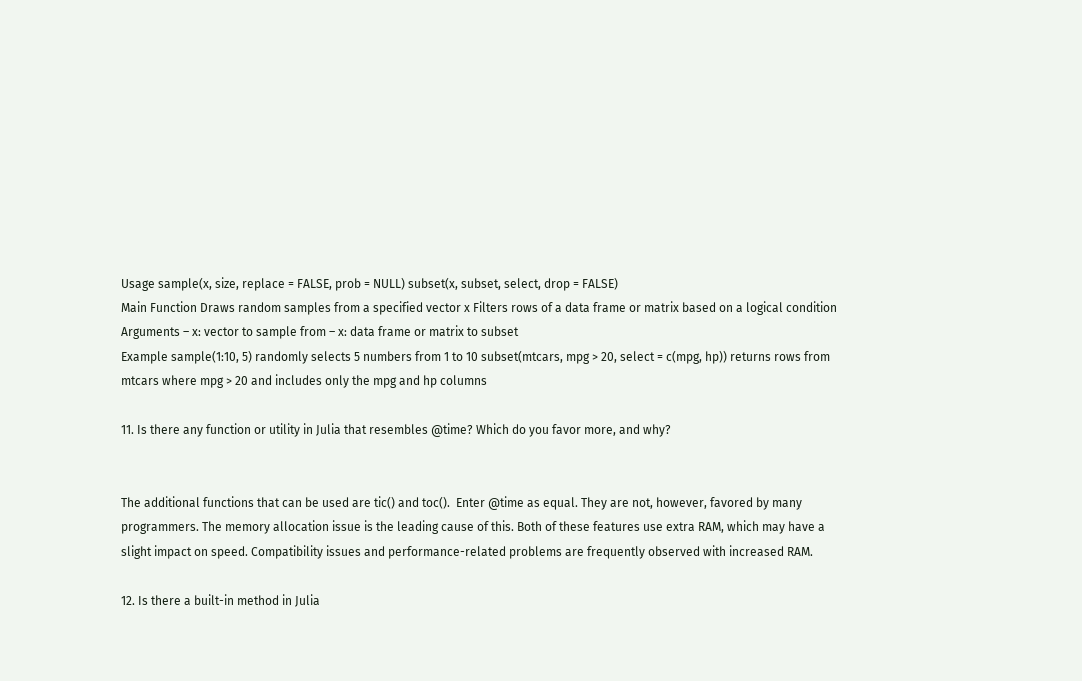Usage sample(x, size, replace = FALSE, prob = NULL) subset(x, subset, select, drop = FALSE)
Main Function Draws random samples from a specified vector x Filters rows of a data frame or matrix based on a logical condition
Arguments – x: vector to sample from – x: data frame or matrix to subset
Example sample(1:10, 5) randomly selects 5 numbers from 1 to 10 subset(mtcars, mpg > 20, select = c(mpg, hp)) returns rows from mtcars where mpg > 20 and includes only the mpg and hp columns

11. Is there any function or utility in Julia that resembles @time? Which do you favor more, and why?


The additional functions that can be used are tic() and toc().  Enter @time as equal. They are not, however, favored by many programmers. The memory allocation issue is the leading cause of this. Both of these features use extra RAM, which may have a slight impact on speed. Compatibility issues and performance-related problems are frequently observed with increased RAM.

12. Is there a built-in method in Julia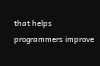that helps programmers improve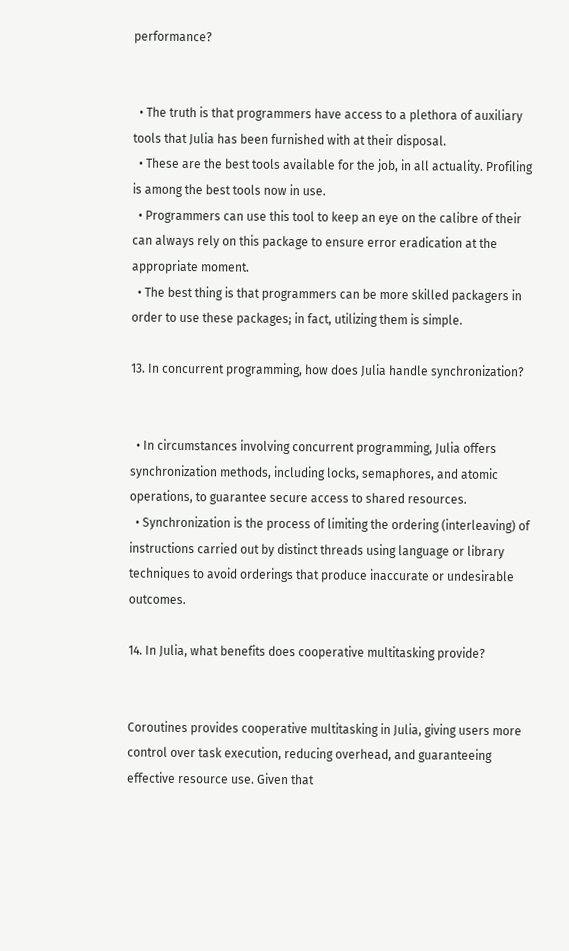performance?


  • The truth is that programmers have access to a plethora of auxiliary tools that Julia has been furnished with at their disposal.
  • These are the best tools available for the job, in all actuality. Profiling is among the best tools now in use.
  • Programmers can use this tool to keep an eye on the calibre of their can always rely on this package to ensure error eradication at the appropriate moment.
  • The best thing is that programmers can be more skilled packagers in order to use these packages; in fact, utilizing them is simple.

13. In concurrent programming, how does Julia handle synchronization?


  • In circumstances involving concurrent programming, Julia offers synchronization methods, including locks, semaphores, and atomic operations, to guarantee secure access to shared resources.
  • Synchronization is the process of limiting the ordering (interleaving) of instructions carried out by distinct threads using language or library techniques to avoid orderings that produce inaccurate or undesirable outcomes.

14. In Julia, what benefits does cooperative multitasking provide?


Coroutines provides cooperative multitasking in Julia, giving users more control over task execution, reducing overhead, and guaranteeing effective resource use. Given that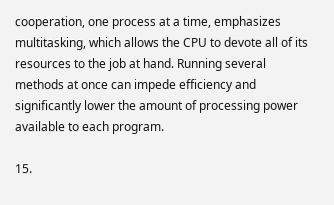cooperation, one process at a time, emphasizes multitasking, which allows the CPU to devote all of its resources to the job at hand. Running several methods at once can impede efficiency and significantly lower the amount of processing power available to each program.

15.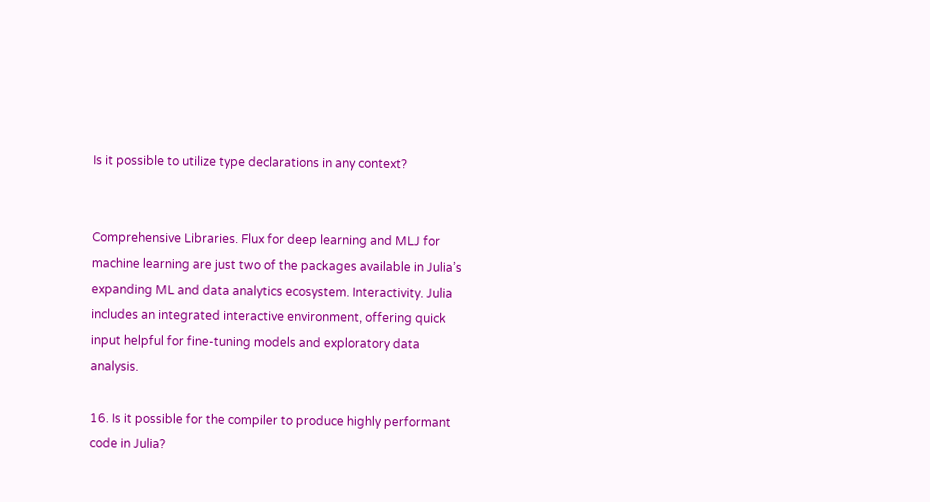Is it possible to utilize type declarations in any context?


Comprehensive Libraries. Flux for deep learning and MLJ for machine learning are just two of the packages available in Julia’s expanding ML and data analytics ecosystem. Interactivity. Julia includes an integrated interactive environment, offering quick input helpful for fine-tuning models and exploratory data analysis.

16. Is it possible for the compiler to produce highly performant code in Julia?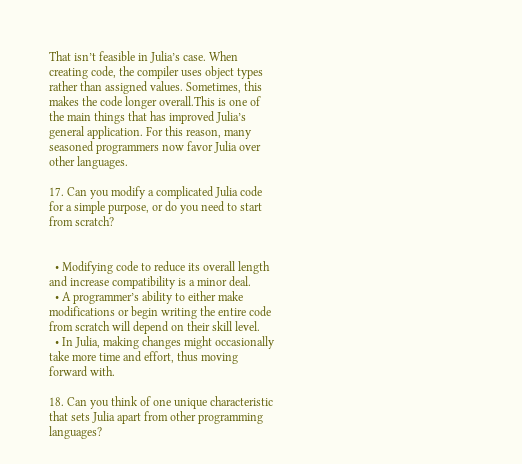That isn’t feasible in Julia’s case. When creating code, the compiler uses object types rather than assigned values. Sometimes, this makes the code longer overall.This is one of the main things that has improved Julia’s general application. For this reason, many seasoned programmers now favor Julia over other languages.

17. Can you modify a complicated Julia code for a simple purpose, or do you need to start from scratch?


  • Modifying code to reduce its overall length and increase compatibility is a minor deal.
  • A programmer’s ability to either make modifications or begin writing the entire code from scratch will depend on their skill level.
  • In Julia, making changes might occasionally take more time and effort, thus moving forward with.

18. Can you think of one unique characteristic that sets Julia apart from other programming languages?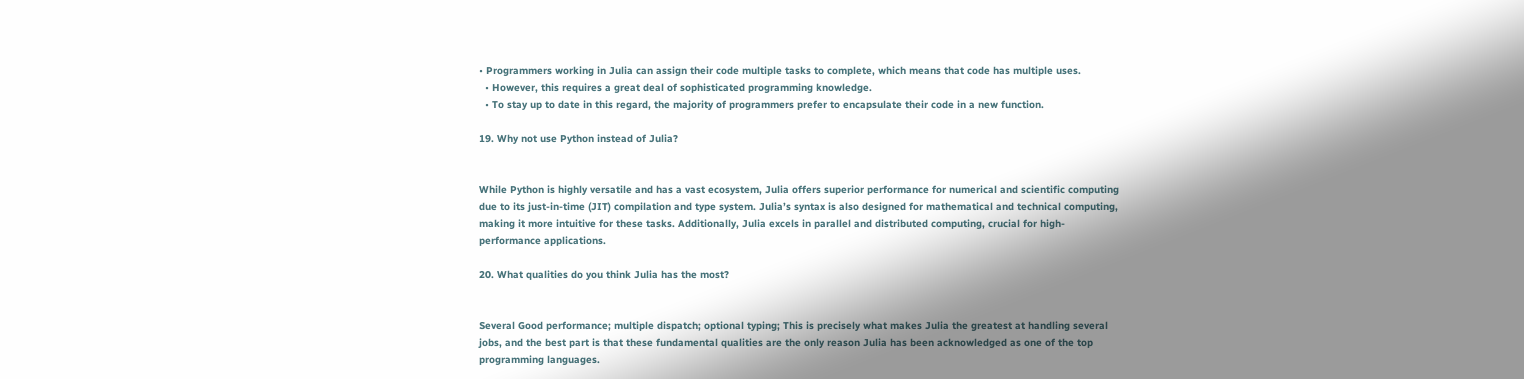• Programmers working in Julia can assign their code multiple tasks to complete, which means that code has multiple uses.
  • However, this requires a great deal of sophisticated programming knowledge.
  • To stay up to date in this regard, the majority of programmers prefer to encapsulate their code in a new function.

19. Why not use Python instead of Julia?


While Python is highly versatile and has a vast ecosystem, Julia offers superior performance for numerical and scientific computing due to its just-in-time (JIT) compilation and type system. Julia’s syntax is also designed for mathematical and technical computing, making it more intuitive for these tasks. Additionally, Julia excels in parallel and distributed computing, crucial for high-performance applications.

20. What qualities do you think Julia has the most?


Several Good performance; multiple dispatch; optional typing; This is precisely what makes Julia the greatest at handling several jobs, and the best part is that these fundamental qualities are the only reason Julia has been acknowledged as one of the top programming languages.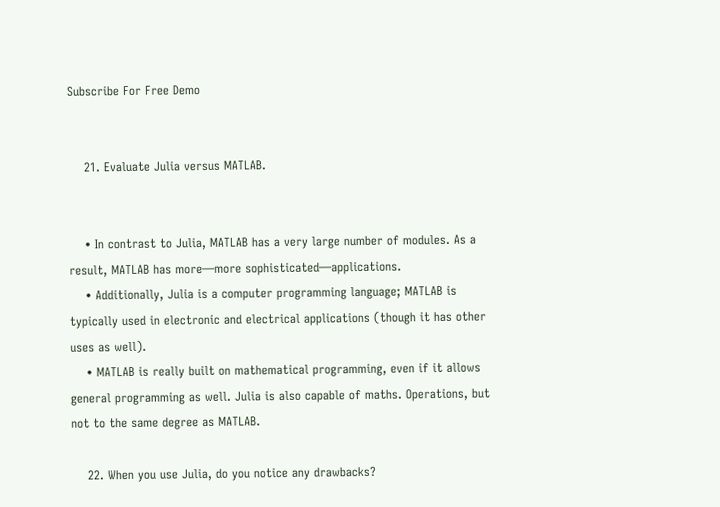Subscribe For Free Demo


    21. Evaluate Julia versus MATLAB.


    • In contrast to Julia, MATLAB has a very large number of modules. As a result, MATLAB has more—more sophisticated—applications.
    • Additionally, Julia is a computer programming language; MATLAB is typically used in electronic and electrical applications (though it has other uses as well).
    • MATLAB is really built on mathematical programming, even if it allows general programming as well. Julia is also capable of maths. Operations, but not to the same degree as MATLAB.

    22. When you use Julia, do you notice any drawbacks?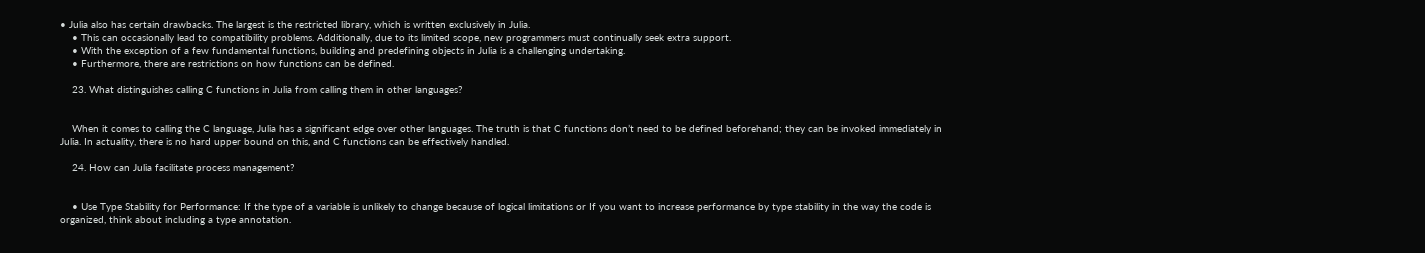• Julia also has certain drawbacks. The largest is the restricted library, which is written exclusively in Julia.
    • This can occasionally lead to compatibility problems. Additionally, due to its limited scope, new programmers must continually seek extra support.
    • With the exception of a few fundamental functions, building and predefining objects in Julia is a challenging undertaking.
    • Furthermore, there are restrictions on how functions can be defined.

    23. What distinguishes calling C functions in Julia from calling them in other languages?


    When it comes to calling the C language, Julia has a significant edge over other languages. The truth is that C functions don’t need to be defined beforehand; they can be invoked immediately in Julia. In actuality, there is no hard upper bound on this, and C functions can be effectively handled.

    24. How can Julia facilitate process management?


    • Use Type Stability for Performance: If the type of a variable is unlikely to change because of logical limitations or If you want to increase performance by type stability in the way the code is organized, think about including a type annotation.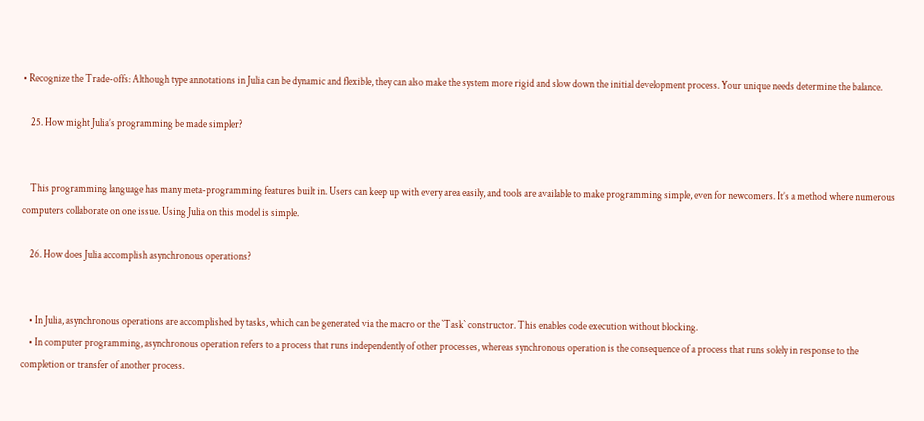• Recognize the Trade-offs: Although type annotations in Julia can be dynamic and flexible, they can also make the system more rigid and slow down the initial development process. Your unique needs determine the balance.

    25. How might Julia’s programming be made simpler?


    This programming language has many meta-programming features built in. Users can keep up with every area easily, and tools are available to make programming simple, even for newcomers. It’s a method where numerous computers collaborate on one issue. Using Julia on this model is simple.

    26. How does Julia accomplish asynchronous operations?


    • In Julia, asynchronous operations are accomplished by tasks, which can be generated via the macro or the `Task` constructor. This enables code execution without blocking.
    • In computer programming, asynchronous operation refers to a process that runs independently of other processes, whereas synchronous operation is the consequence of a process that runs solely in response to the completion or transfer of another process.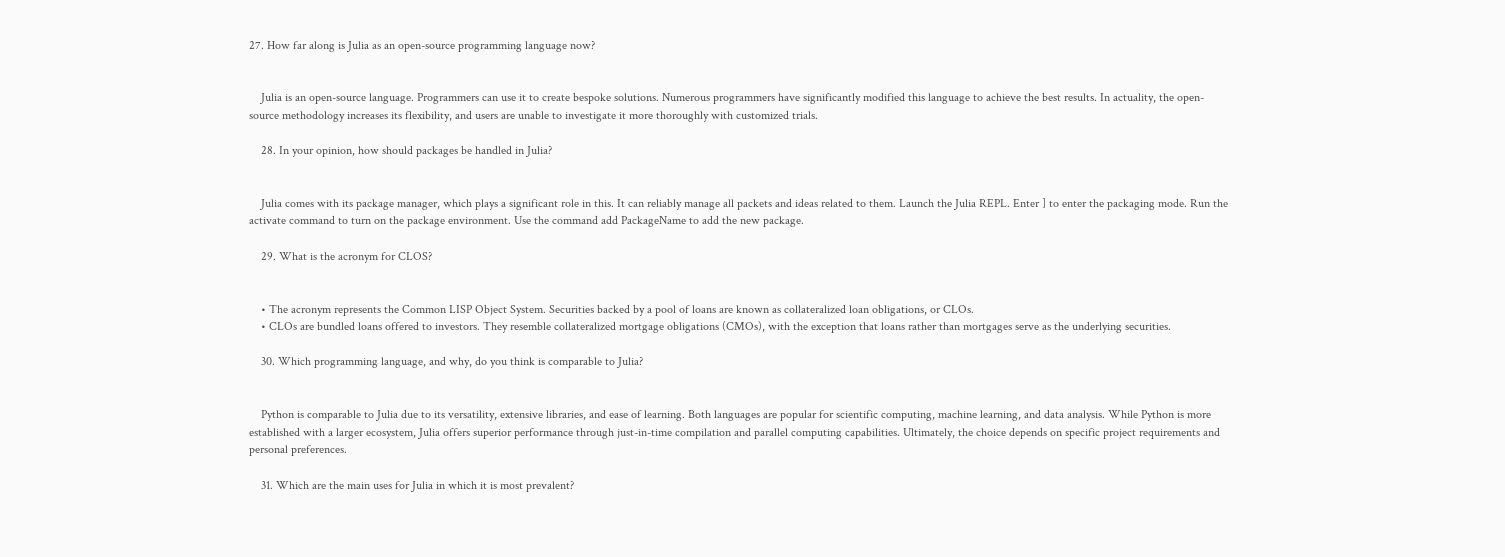27. How far along is Julia as an open-source programming language now?


    Julia is an open-source language. Programmers can use it to create bespoke solutions. Numerous programmers have significantly modified this language to achieve the best results. In actuality, the open-source methodology increases its flexibility, and users are unable to investigate it more thoroughly with customized trials.

    28. In your opinion, how should packages be handled in Julia?


    Julia comes with its package manager, which plays a significant role in this. It can reliably manage all packets and ideas related to them. Launch the Julia REPL. Enter ] to enter the packaging mode. Run the activate command to turn on the package environment. Use the command add PackageName to add the new package.

    29. What is the acronym for CLOS?


    • The acronym represents the Common LISP Object System. Securities backed by a pool of loans are known as collateralized loan obligations, or CLOs.
    • CLOs are bundled loans offered to investors. They resemble collateralized mortgage obligations (CMOs), with the exception that loans rather than mortgages serve as the underlying securities.

    30. Which programming language, and why, do you think is comparable to Julia?


    Python is comparable to Julia due to its versatility, extensive libraries, and ease of learning. Both languages are popular for scientific computing, machine learning, and data analysis. While Python is more established with a larger ecosystem, Julia offers superior performance through just-in-time compilation and parallel computing capabilities. Ultimately, the choice depends on specific project requirements and personal preferences.

    31. Which are the main uses for Julia in which it is most prevalent?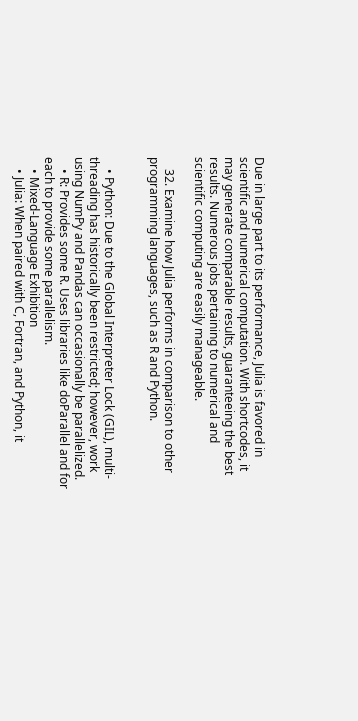Due in large part to its performance, Julia is favored in scientific and numerical computation. With shortcodes, it may generate comparable results, guaranteeing the best results. Numerous jobs pertaining to numerical and scientific computing are easily manageable.

    32. Examine how Julia performs in comparison to other programming languages, such as R and Python.


    • Python: Due to the Global Interpreter Lock (GIL), multi-threading has historically been restricted; however, work using NumPy and Pandas can occasionally be parallelized.
    • R: Provides some R. Uses libraries like doParallel and for each to provide some parallelism.
    • Mixed-Language Exhibition
    • Julia: When paired with C, Fortran, and Python, it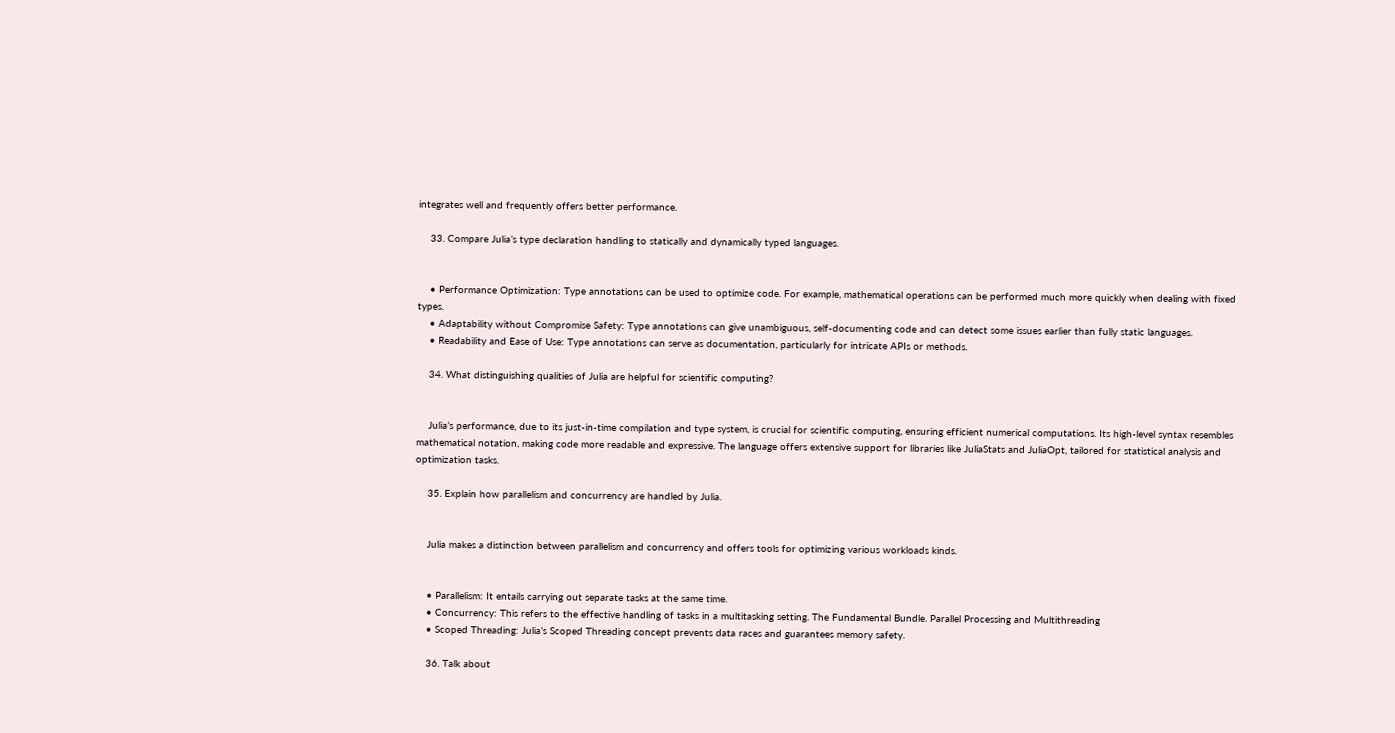integrates well and frequently offers better performance.

    33. Compare Julia’s type declaration handling to statically and dynamically typed languages.


    • Performance Optimization: Type annotations can be used to optimize code. For example, mathematical operations can be performed much more quickly when dealing with fixed types.
    • Adaptability without Compromise Safety: Type annotations can give unambiguous, self-documenting code and can detect some issues earlier than fully static languages.
    • Readability and Ease of Use: Type annotations can serve as documentation, particularly for intricate APIs or methods.

    34. What distinguishing qualities of Julia are helpful for scientific computing?


    Julia’s performance, due to its just-in-time compilation and type system, is crucial for scientific computing, ensuring efficient numerical computations. Its high-level syntax resembles mathematical notation, making code more readable and expressive. The language offers extensive support for libraries like JuliaStats and JuliaOpt, tailored for statistical analysis and optimization tasks.

    35. Explain how parallelism and concurrency are handled by Julia.


    Julia makes a distinction between parallelism and concurrency and offers tools for optimizing various workloads kinds.


    • Parallelism: It entails carrying out separate tasks at the same time.
    • Concurrency: This refers to the effective handling of tasks in a multitasking setting. The Fundamental Bundle. Parallel Processing and Multithreading
    • Scoped Threading: Julia’s Scoped Threading concept prevents data races and guarantees memory safety.

    36. Talk about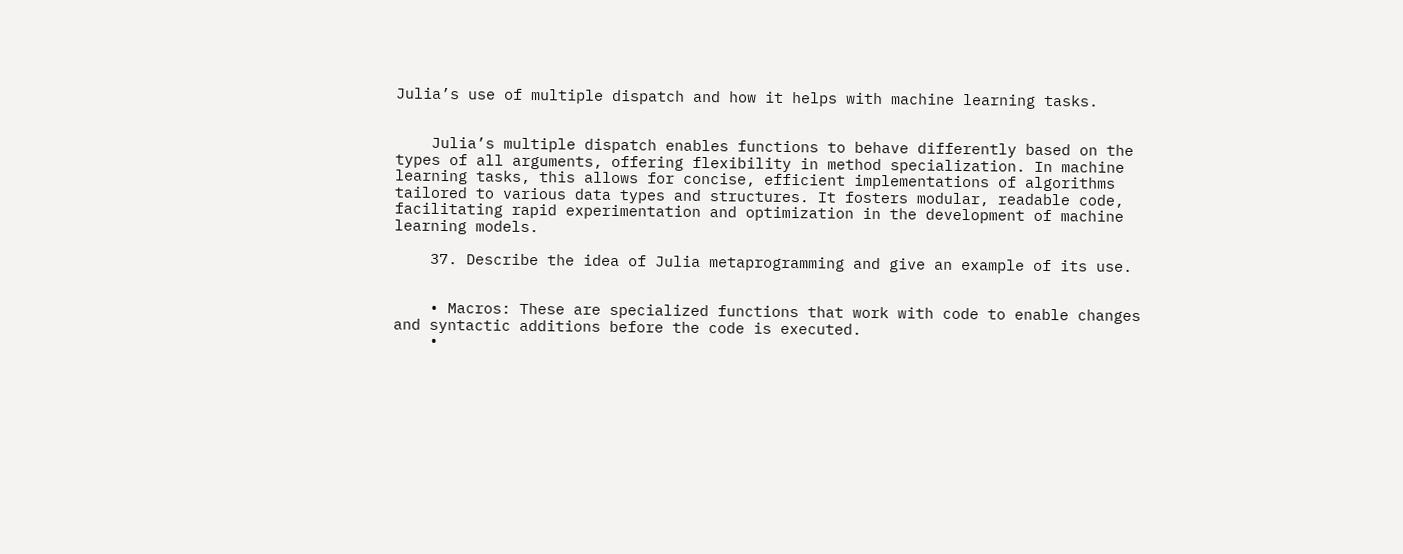Julia’s use of multiple dispatch and how it helps with machine learning tasks.


    Julia’s multiple dispatch enables functions to behave differently based on the types of all arguments, offering flexibility in method specialization. In machine learning tasks, this allows for concise, efficient implementations of algorithms tailored to various data types and structures. It fosters modular, readable code, facilitating rapid experimentation and optimization in the development of machine learning models.

    37. Describe the idea of Julia metaprogramming and give an example of its use.


    • Macros: These are specialized functions that work with code to enable changes and syntactic additions before the code is executed.
    •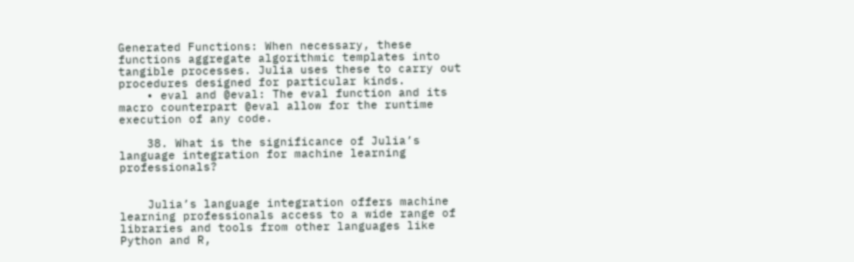Generated Functions: When necessary, these functions aggregate algorithmic templates into tangible processes. Julia uses these to carry out procedures designed for particular kinds.
    • eval and @eval: The eval function and its macro counterpart @eval allow for the runtime execution of any code.

    38. What is the significance of Julia’s language integration for machine learning professionals?


    Julia’s language integration offers machine learning professionals access to a wide range of libraries and tools from other languages like Python and R,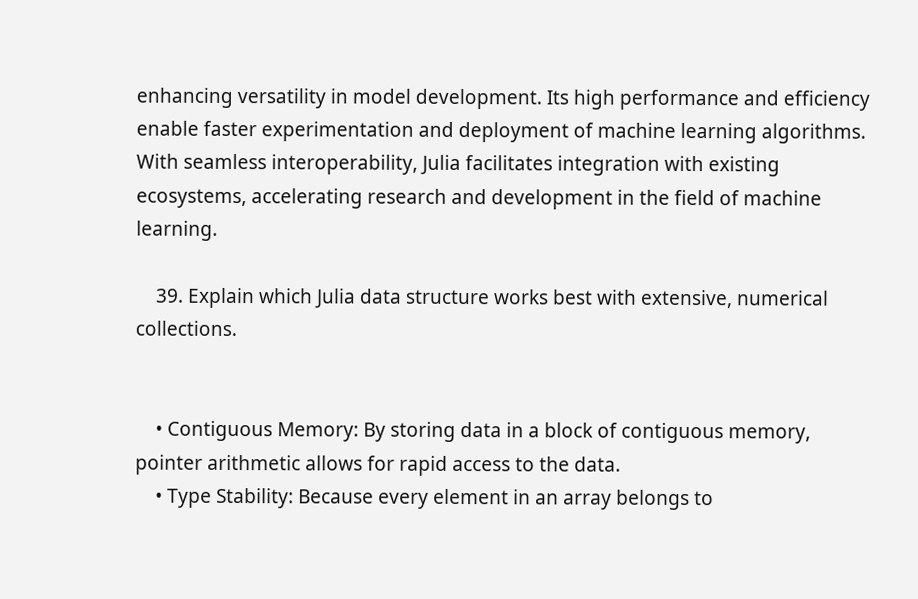enhancing versatility in model development. Its high performance and efficiency enable faster experimentation and deployment of machine learning algorithms. With seamless interoperability, Julia facilitates integration with existing ecosystems, accelerating research and development in the field of machine learning.

    39. Explain which Julia data structure works best with extensive, numerical collections.


    • Contiguous Memory: By storing data in a block of contiguous memory, pointer arithmetic allows for rapid access to the data.
    • Type Stability: Because every element in an array belongs to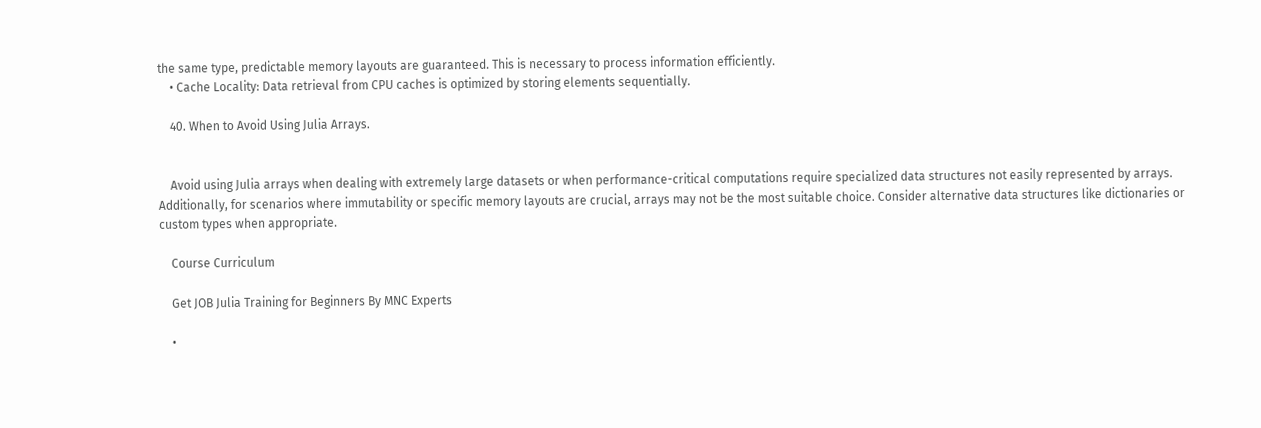the same type, predictable memory layouts are guaranteed. This is necessary to process information efficiently.
    • Cache Locality: Data retrieval from CPU caches is optimized by storing elements sequentially.

    40. When to Avoid Using Julia Arrays.


    Avoid using Julia arrays when dealing with extremely large datasets or when performance-critical computations require specialized data structures not easily represented by arrays. Additionally, for scenarios where immutability or specific memory layouts are crucial, arrays may not be the most suitable choice. Consider alternative data structures like dictionaries or custom types when appropriate.

    Course Curriculum

    Get JOB Julia Training for Beginners By MNC Experts

    •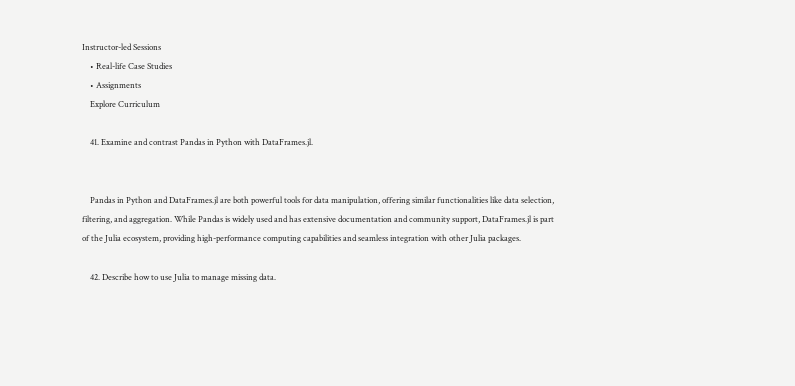Instructor-led Sessions
    • Real-life Case Studies
    • Assignments
    Explore Curriculum

    41. Examine and contrast Pandas in Python with DataFrames.jl.


    Pandas in Python and DataFrames.jl are both powerful tools for data manipulation, offering similar functionalities like data selection, filtering, and aggregation. While Pandas is widely used and has extensive documentation and community support, DataFrames.jl is part of the Julia ecosystem, providing high-performance computing capabilities and seamless integration with other Julia packages.

    42. Describe how to use Julia to manage missing data.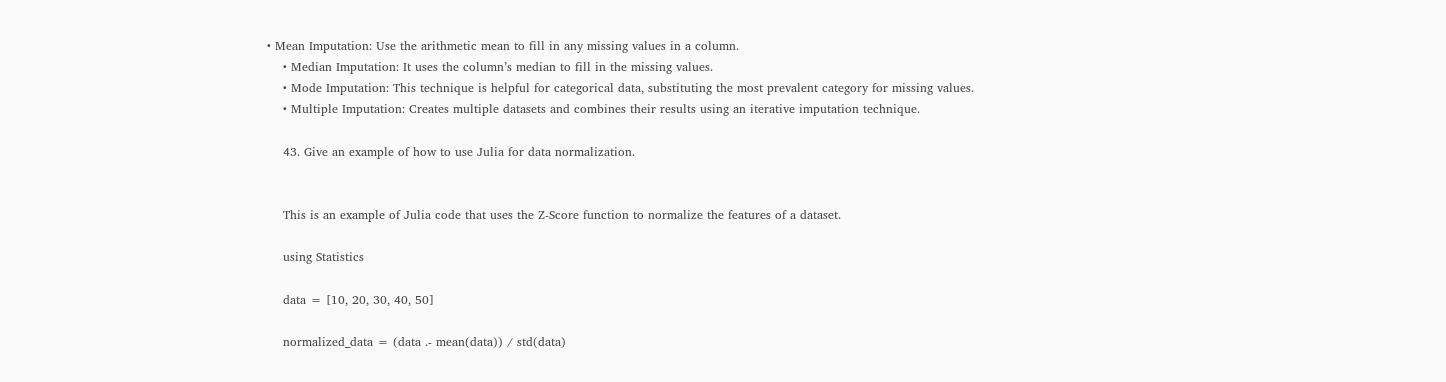• Mean Imputation: Use the arithmetic mean to fill in any missing values in a column.
    • Median Imputation: It uses the column’s median to fill in the missing values.
    • Mode Imputation: This technique is helpful for categorical data, substituting the most prevalent category for missing values.
    • Multiple Imputation: Creates multiple datasets and combines their results using an iterative imputation technique.

    43. Give an example of how to use Julia for data normalization.


    This is an example of Julia code that uses the Z-Score function to normalize the features of a dataset.

    using Statistics

    data = [10, 20, 30, 40, 50]

    normalized_data = (data .- mean(data)) / std(data)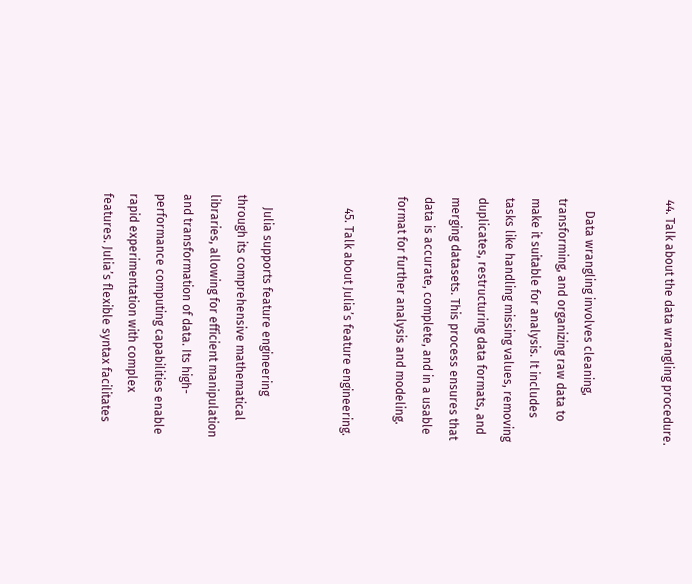44. Talk about the data wrangling procedure.


    Data wrangling involves cleaning, transforming, and organizing raw data to make it suitable for analysis. It includes tasks like handling missing values, removing duplicates, restructuring data formats, and merging datasets. This process ensures that data is accurate, complete, and in a usable format for further analysis and modeling.

    45. Talk about Julia’s feature engineering.


    Julia supports feature engineering through its comprehensive mathematical libraries, allowing for efficient manipulation and transformation of data. Its high-performance computing capabilities enable rapid experimentation with complex features. Julia’s flexible syntax facilitates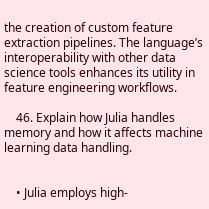the creation of custom feature extraction pipelines. The language’s interoperability with other data science tools enhances its utility in feature engineering workflows.

    46. Explain how Julia handles memory and how it affects machine learning data handling.


    • Julia employs high-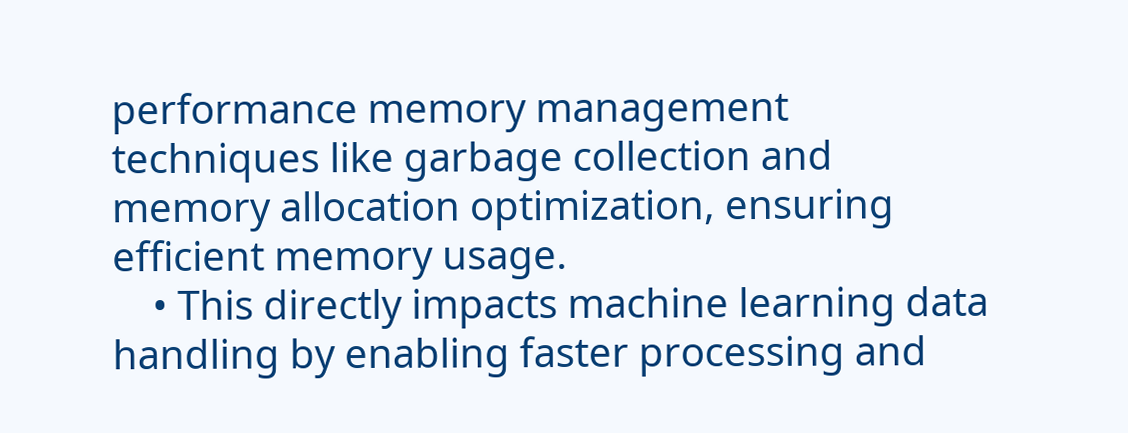performance memory management techniques like garbage collection and memory allocation optimization, ensuring efficient memory usage.
    • This directly impacts machine learning data handling by enabling faster processing and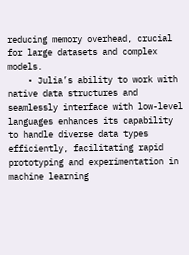reducing memory overhead, crucial for large datasets and complex models.
    • Julia’s ability to work with native data structures and seamlessly interface with low-level languages enhances its capability to handle diverse data types efficiently, facilitating rapid prototyping and experimentation in machine learning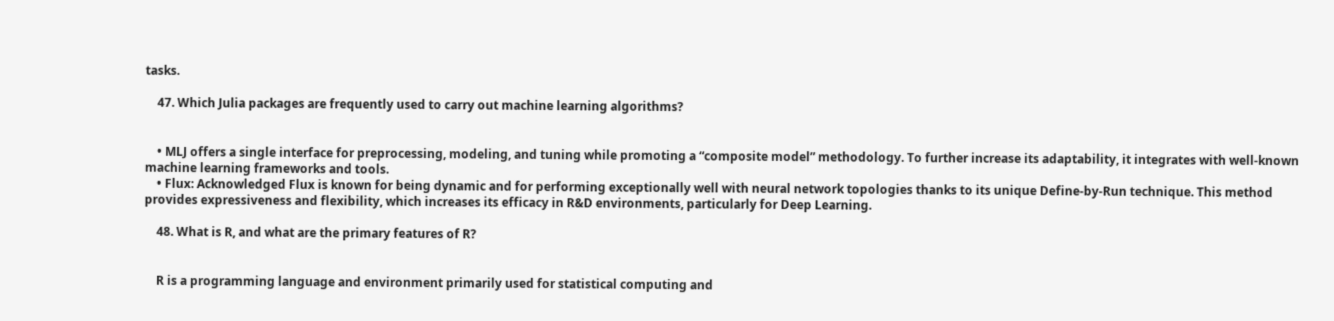tasks.

    47. Which Julia packages are frequently used to carry out machine learning algorithms?


    • MLJ offers a single interface for preprocessing, modeling, and tuning while promoting a “composite model” methodology. To further increase its adaptability, it integrates with well-known machine learning frameworks and tools.
    • Flux: Acknowledged Flux is known for being dynamic and for performing exceptionally well with neural network topologies thanks to its unique Define-by-Run technique. This method provides expressiveness and flexibility, which increases its efficacy in R&D environments, particularly for Deep Learning.

    48. What is R, and what are the primary features of R?


    R is a programming language and environment primarily used for statistical computing and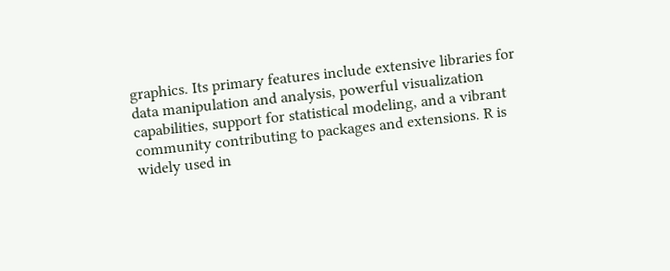graphics. Its primary features include extensive libraries for data manipulation and analysis, powerful visualization capabilities, support for statistical modeling, and a vibrant community contributing to packages and extensions. R is widely used in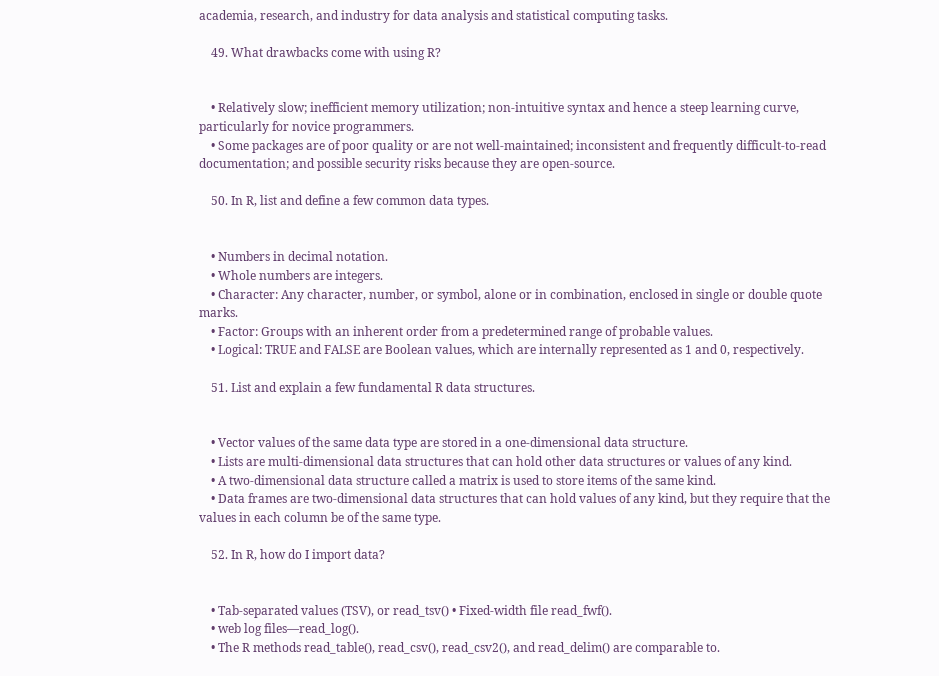academia, research, and industry for data analysis and statistical computing tasks.

    49. What drawbacks come with using R?


    • Relatively slow; inefficient memory utilization; non-intuitive syntax and hence a steep learning curve, particularly for novice programmers.
    • Some packages are of poor quality or are not well-maintained; inconsistent and frequently difficult-to-read documentation; and possible security risks because they are open-source.

    50. In R, list and define a few common data types.


    • Numbers in decimal notation.
    • Whole numbers are integers.
    • Character: Any character, number, or symbol, alone or in combination, enclosed in single or double quote marks.
    • Factor: Groups with an inherent order from a predetermined range of probable values.
    • Logical: TRUE and FALSE are Boolean values, which are internally represented as 1 and 0, respectively.

    51. List and explain a few fundamental R data structures.


    • Vector values of the same data type are stored in a one-dimensional data structure.
    • Lists are multi-dimensional data structures that can hold other data structures or values of any kind.
    • A two-dimensional data structure called a matrix is used to store items of the same kind.
    • Data frames are two-dimensional data structures that can hold values of any kind, but they require that the values in each column be of the same type.

    52. In R, how do I import data?


    • Tab-separated values (TSV), or read_tsv() • Fixed-width file read_fwf().
    • web log files—read_log().
    • The R methods read_table(), read_csv(), read_csv2(), and read_delim() are comparable to.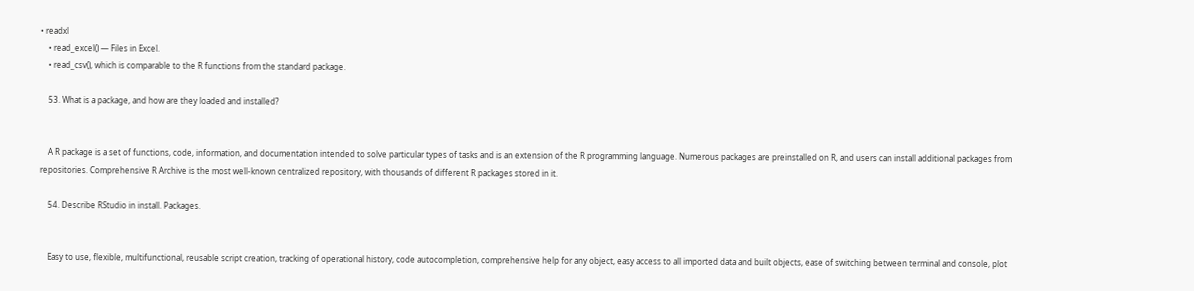• readxl
    • read_excel() — Files in Excel.
    • read_csv(), which is comparable to the R functions from the standard package.

    53. What is a package, and how are they loaded and installed?


    A R package is a set of functions, code, information, and documentation intended to solve particular types of tasks and is an extension of the R programming language. Numerous packages are preinstalled on R, and users can install additional packages from repositories. Comprehensive R Archive is the most well-known centralized repository, with thousands of different R packages stored in it.

    54. Describe RStudio in install. Packages.


    Easy to use, flexible, multifunctional, reusable script creation, tracking of operational history, code autocompletion, comprehensive help for any object, easy access to all imported data and built objects, ease of switching between terminal and console, plot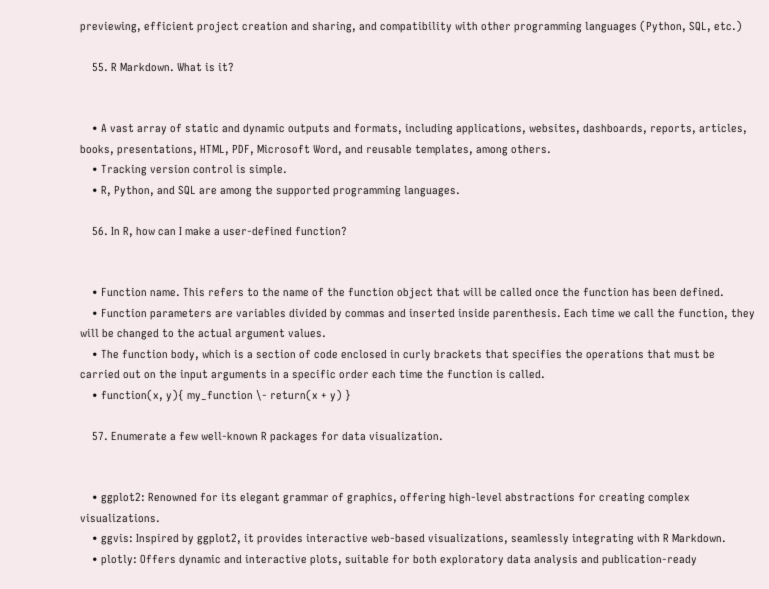previewing, efficient project creation and sharing, and compatibility with other programming languages (Python, SQL, etc.)

    55. R Markdown. What is it?


    • A vast array of static and dynamic outputs and formats, including applications, websites, dashboards, reports, articles, books, presentations, HTML, PDF, Microsoft Word, and reusable templates, among others.
    • Tracking version control is simple.
    • R, Python, and SQL are among the supported programming languages.

    56. In R, how can I make a user-defined function?


    • Function name. This refers to the name of the function object that will be called once the function has been defined.
    • Function parameters are variables divided by commas and inserted inside parenthesis. Each time we call the function, they will be changed to the actual argument values.
    • The function body, which is a section of code enclosed in curly brackets that specifies the operations that must be carried out on the input arguments in a specific order each time the function is called.
    • function(x, y){ my_function \- return(x + y) }

    57. Enumerate a few well-known R packages for data visualization.


    • ggplot2: Renowned for its elegant grammar of graphics, offering high-level abstractions for creating complex visualizations.
    • ggvis: Inspired by ggplot2, it provides interactive web-based visualizations, seamlessly integrating with R Markdown.
    • plotly: Offers dynamic and interactive plots, suitable for both exploratory data analysis and publication-ready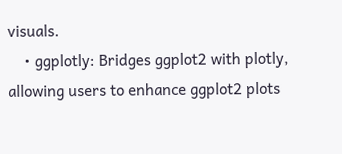visuals.
    • ggplotly: Bridges ggplot2 with plotly, allowing users to enhance ggplot2 plots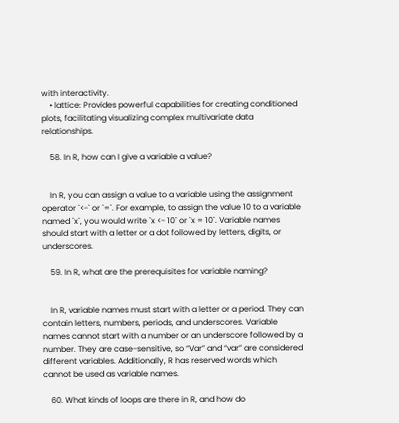with interactivity.
    • lattice: Provides powerful capabilities for creating conditioned plots, facilitating visualizing complex multivariate data relationships.

    58. In R, how can I give a variable a value?


    In R, you can assign a value to a variable using the assignment operator `<-` or `=`. For example, to assign the value 10 to a variable named `x`, you would write `x <- 10` or `x = 10`. Variable names should start with a letter or a dot followed by letters, digits, or underscores.

    59. In R, what are the prerequisites for variable naming?


    In R, variable names must start with a letter or a period. They can contain letters, numbers, periods, and underscores. Variable names cannot start with a number or an underscore followed by a number. They are case-sensitive, so “Var” and “var” are considered different variables. Additionally, R has reserved words which cannot be used as variable names.

    60. What kinds of loops are there in R, and how do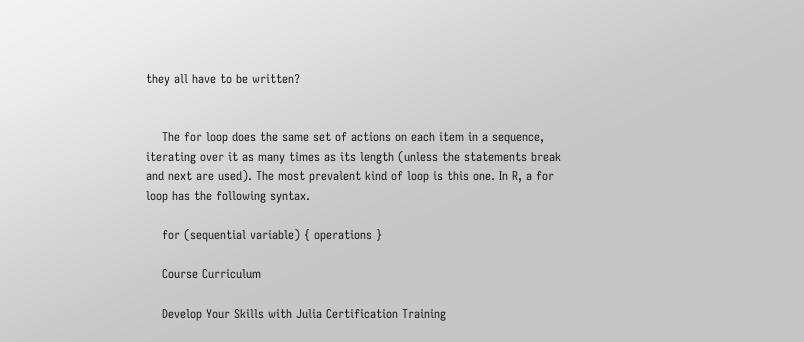they all have to be written?


    The for loop does the same set of actions on each item in a sequence, iterating over it as many times as its length (unless the statements break and next are used). The most prevalent kind of loop is this one. In R, a for loop has the following syntax.

    for (sequential variable) { operations }

    Course Curriculum

    Develop Your Skills with Julia Certification Training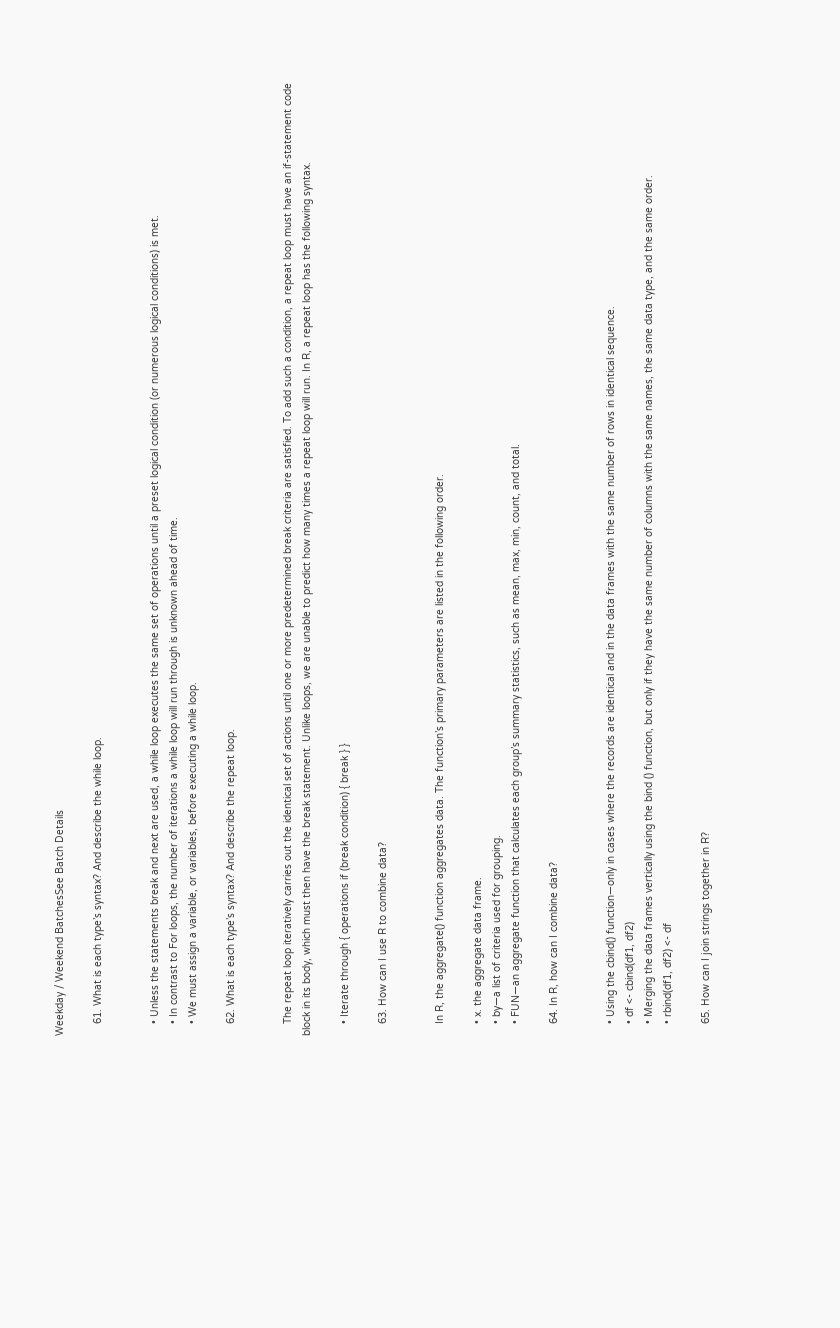Weekday / Weekend BatchesSee Batch Details

    61. What is each type’s syntax? And describe the while loop.


    • Unless the statements break and next are used, a while loop executes the same set of operations until a preset logical condition (or numerous logical conditions) is met.
    • In contrast to For loops, the number of iterations a while loop will run through is unknown ahead of time.
    • We must assign a variable, or variables, before executing a while loop.

    62. What is each type’s syntax? And describe the repeat loop.


    The repeat loop iteratively carries out the identical set of actions until one or more predetermined break criteria are satisfied. To add such a condition, a repeat loop must have an if-statement code block in its body, which must then have the break statement. Unlike loops, we are unable to predict how many times a repeat loop will run. In R, a repeat loop has the following syntax.

    • Iterate through { operations if (break condition) { break } }

    63. How can I use R to combine data?


    In R, the aggregate() function aggregates data. The function’s primary parameters are listed in the following order.

    • x. the aggregate data frame.
    • by—a list of criteria used for grouping.
    • FUN—an aggregate function that calculates each group’s summary statistics, such as mean, max, min, count, and total.

    64. In R, how can I combine data?


    • Using the cbind() function—only in cases where the records are identical and in the data frames with the same number of rows in identical sequence.
    • df <- cbind(df1, df2)
    • Merging the data frames vertically using the bind () function, but only if they have the same number of columns with the same names, the same data type, and the same order.
    • rbind(df1, df2) <- df

    65. How can I join strings together in R?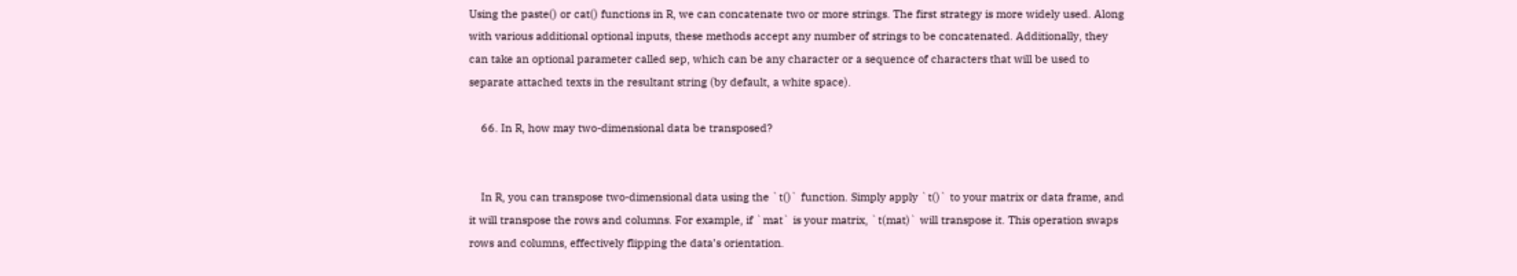Using the paste() or cat() functions in R, we can concatenate two or more strings. The first strategy is more widely used. Along with various additional optional inputs, these methods accept any number of strings to be concatenated. Additionally, they can take an optional parameter called sep, which can be any character or a sequence of characters that will be used to separate attached texts in the resultant string (by default, a white space).

    66. In R, how may two-dimensional data be transposed?


    In R, you can transpose two-dimensional data using the `t()` function. Simply apply `t()` to your matrix or data frame, and it will transpose the rows and columns. For example, if `mat` is your matrix, `t(mat)` will transpose it. This operation swaps rows and columns, effectively flipping the data’s orientation.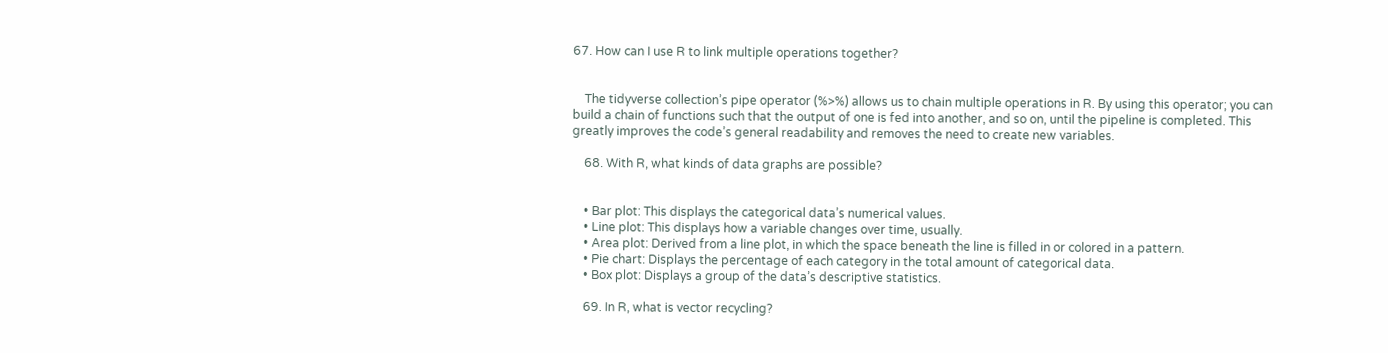67. How can I use R to link multiple operations together?


    The tidyverse collection’s pipe operator (%>%) allows us to chain multiple operations in R. By using this operator; you can build a chain of functions such that the output of one is fed into another, and so on, until the pipeline is completed. This greatly improves the code’s general readability and removes the need to create new variables.

    68. With R, what kinds of data graphs are possible?


    • Bar plot: This displays the categorical data’s numerical values.
    • Line plot: This displays how a variable changes over time, usually.
    • Area plot: Derived from a line plot, in which the space beneath the line is filled in or colored in a pattern.
    • Pie chart: Displays the percentage of each category in the total amount of categorical data.
    • Box plot: Displays a group of the data’s descriptive statistics.

    69. In R, what is vector recycling?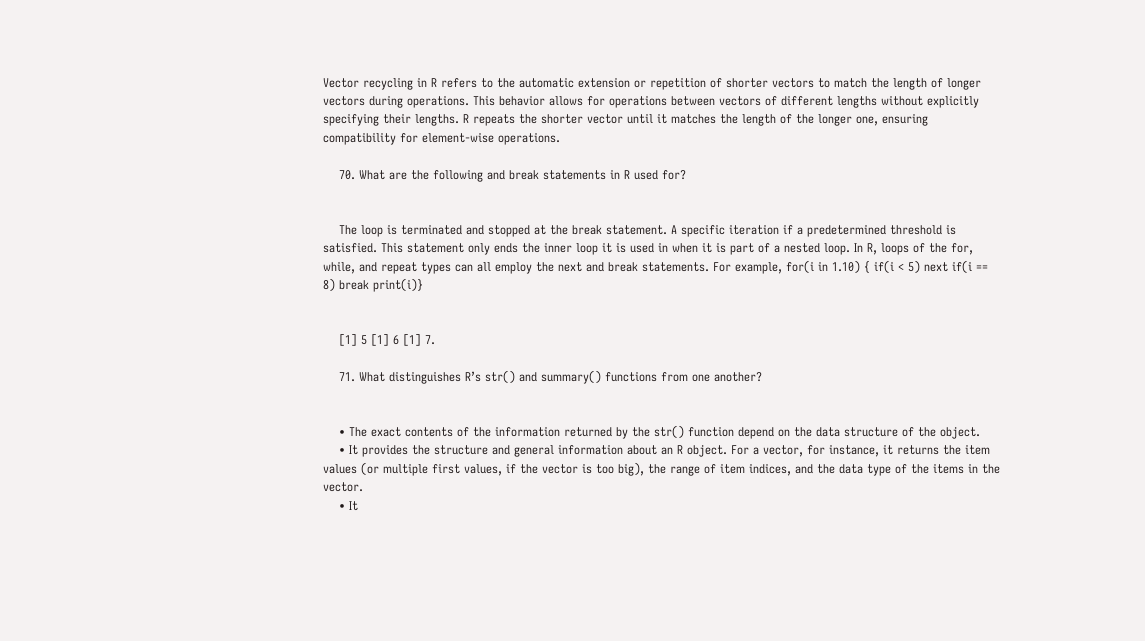Vector recycling in R refers to the automatic extension or repetition of shorter vectors to match the length of longer vectors during operations. This behavior allows for operations between vectors of different lengths without explicitly specifying their lengths. R repeats the shorter vector until it matches the length of the longer one, ensuring compatibility for element-wise operations.

    70. What are the following and break statements in R used for?


    The loop is terminated and stopped at the break statement. A specific iteration if a predetermined threshold is satisfied. This statement only ends the inner loop it is used in when it is part of a nested loop. In R, loops of the for, while, and repeat types can all employ the next and break statements. For example, for(i in 1.10) { if(i < 5) next if(i == 8) break print(i)}


    [1] 5 [1] 6 [1] 7.

    71. What distinguishes R’s str() and summary() functions from one another?


    • The exact contents of the information returned by the str() function depend on the data structure of the object.
    • It provides the structure and general information about an R object. For a vector, for instance, it returns the item values (or multiple first values, if the vector is too big), the range of item indices, and the data type of the items in the vector.
    • It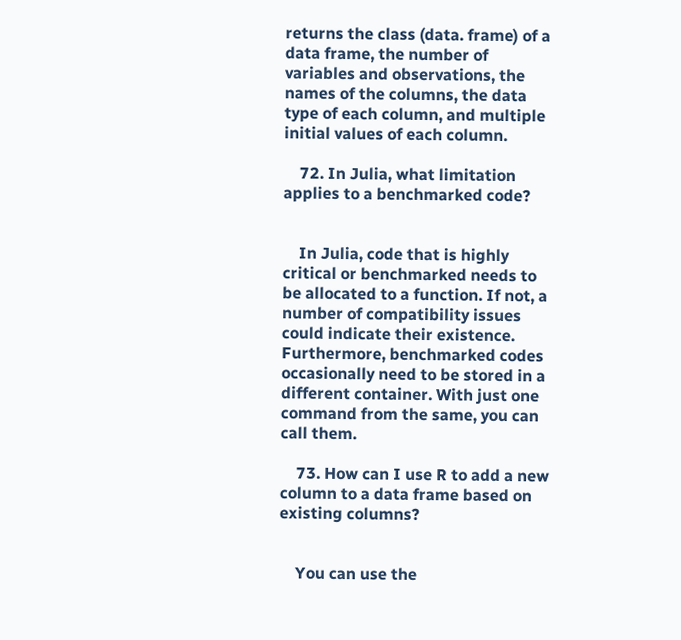returns the class (data. frame) of a data frame, the number of variables and observations, the names of the columns, the data type of each column, and multiple initial values of each column.

    72. In Julia, what limitation applies to a benchmarked code?


    In Julia, code that is highly critical or benchmarked needs to be allocated to a function. If not, a number of compatibility issues could indicate their existence. Furthermore, benchmarked codes occasionally need to be stored in a different container. With just one command from the same, you can call them.

    73. How can I use R to add a new column to a data frame based on existing columns?


    You can use the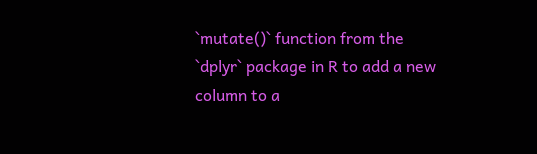`mutate()` function from the `dplyr` package in R to add a new column to a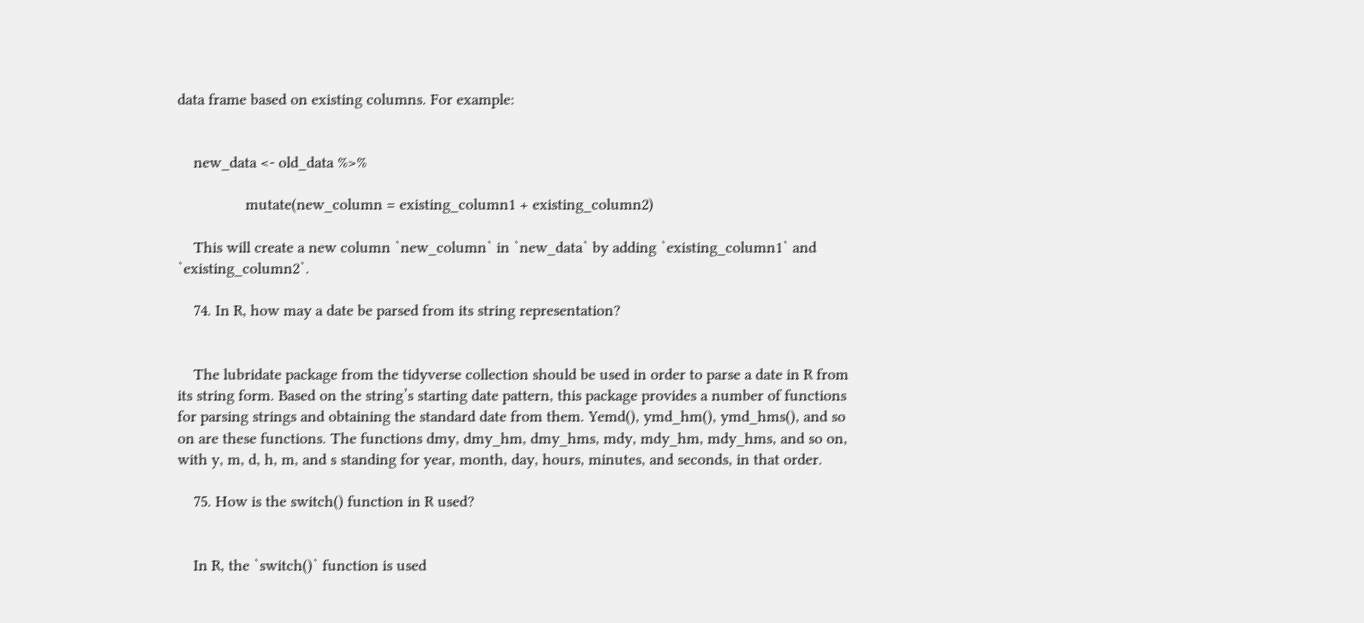data frame based on existing columns. For example:


    new_data <- old_data %>%

                 mutate(new_column = existing_column1 + existing_column2)

    This will create a new column `new_column` in `new_data` by adding `existing_column1` and `existing_column2`.

    74. In R, how may a date be parsed from its string representation?


    The lubridate package from the tidyverse collection should be used in order to parse a date in R from its string form. Based on the string’s starting date pattern, this package provides a number of functions for parsing strings and obtaining the standard date from them. Yemd(), ymd_hm(), ymd_hms(), and so on are these functions. The functions dmy, dmy_hm, dmy_hms, mdy, mdy_hm, mdy_hms, and so on, with y, m, d, h, m, and s standing for year, month, day, hours, minutes, and seconds, in that order.

    75. How is the switch() function in R used?


    In R, the `switch()` function is used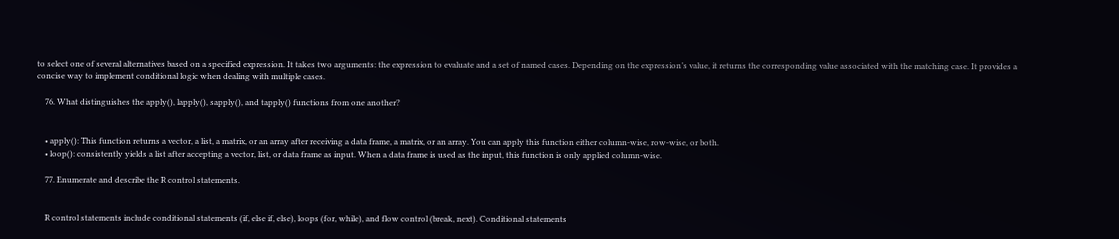to select one of several alternatives based on a specified expression. It takes two arguments: the expression to evaluate and a set of named cases. Depending on the expression’s value, it returns the corresponding value associated with the matching case. It provides a concise way to implement conditional logic when dealing with multiple cases.

    76. What distinguishes the apply(), lapply(), sapply(), and tapply() functions from one another?


    • apply(): This function returns a vector, a list, a matrix, or an array after receiving a data frame, a matrix, or an array. You can apply this function either column-wise, row-wise, or both.
    • loop(): consistently yields a list after accepting a vector, list, or data frame as input. When a data frame is used as the input, this function is only applied column-wise.

    77. Enumerate and describe the R control statements.


    R control statements include conditional statements (if, else if, else), loops (for, while), and flow control (break, next). Conditional statements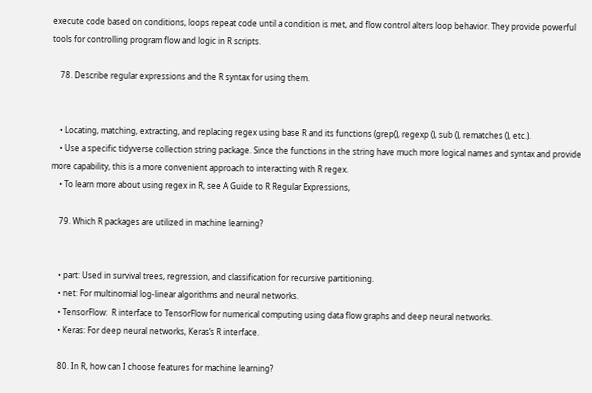execute code based on conditions, loops repeat code until a condition is met, and flow control alters loop behavior. They provide powerful tools for controlling program flow and logic in R scripts.

    78. Describe regular expressions and the R syntax for using them.


    • Locating, matching, extracting, and replacing regex using base R and its functions (grep(), regexp (), sub (), rematches (), etc.).
    • Use a specific tidyverse collection string package. Since the functions in the string have much more logical names and syntax and provide more capability, this is a more convenient approach to interacting with R regex.
    • To learn more about using regex in R, see A Guide to R Regular Expressions,

    79. Which R packages are utilized in machine learning?


    • part: Used in survival trees, regression, and classification for recursive partitioning.
    • net: For multinomial log-linear algorithms and neural networks.
    • TensorFlow:  R interface to TensorFlow for numerical computing using data flow graphs and deep neural networks.
    • Keras: For deep neural networks, Keras’s R interface.

    80. In R, how can I choose features for machine learning?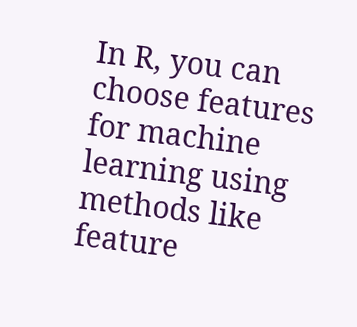In R, you can choose features for machine learning using methods like feature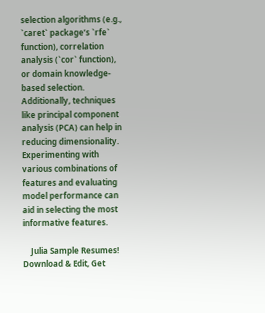selection algorithms (e.g., `caret` package’s `rfe` function), correlation analysis (`cor` function), or domain knowledge-based selection. Additionally, techniques like principal component analysis (PCA) can help in reducing dimensionality. Experimenting with various combinations of features and evaluating model performance can aid in selecting the most informative features.

    Julia Sample Resumes! Download & Edit, Get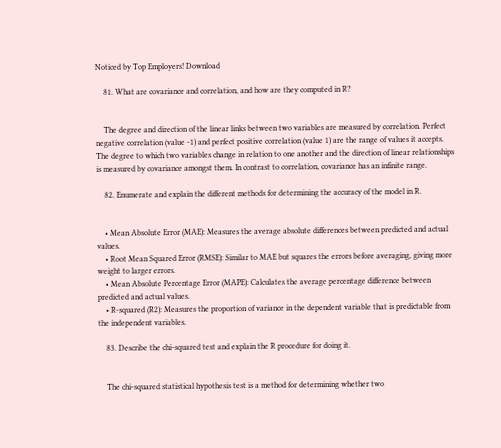Noticed by Top Employers! Download

    81. What are covariance and correlation, and how are they computed in R?


    The degree and direction of the linear links between two variables are measured by correlation. Perfect negative correlation (value -1) and perfect positive correlation (value 1) are the range of values it accepts. The degree to which two variables change in relation to one another and the direction of linear relationships is measured by covariance amongst them. In contrast to correlation, covariance has an infinite range.

    82. Enumerate and explain the different methods for determining the accuracy of the model in R.


    • Mean Absolute Error (MAE): Measures the average absolute differences between predicted and actual values.
    • Root Mean Squared Error (RMSE): Similar to MAE but squares the errors before averaging, giving more weight to larger errors.
    • Mean Absolute Percentage Error (MAPE): Calculates the average percentage difference between predicted and actual values.
    • R-squared (R2): Measures the proportion of variance in the dependent variable that is predictable from the independent variables.

    83. Describe the chi-squared test and explain the R procedure for doing it.


    The chi-squared statistical hypothesis test is a method for determining whether two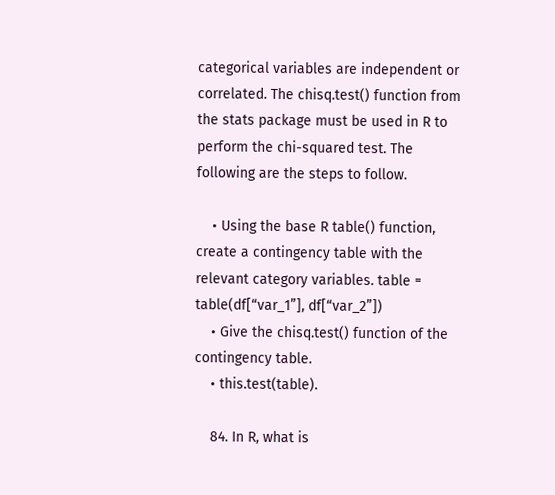categorical variables are independent or correlated. The chisq.test() function from the stats package must be used in R to perform the chi-squared test. The following are the steps to follow.

    • Using the base R table() function, create a contingency table with the relevant category variables. table = table(df[“var_1”], df[“var_2”])
    • Give the chisq.test() function of the contingency table.
    • this.test(table).

    84. In R, what is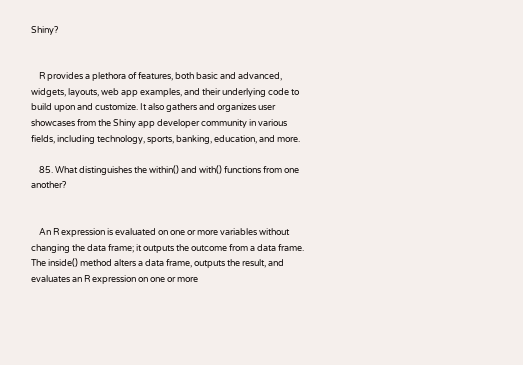Shiny?


    R provides a plethora of features, both basic and advanced, widgets, layouts, web app examples, and their underlying code to build upon and customize. It also gathers and organizes user showcases from the Shiny app developer community in various fields, including technology, sports, banking, education, and more.

    85. What distinguishes the within() and with() functions from one another?


    An R expression is evaluated on one or more variables without changing the data frame; it outputs the outcome from a data frame. The inside() method alters a data frame, outputs the result, and evaluates an R expression on one or more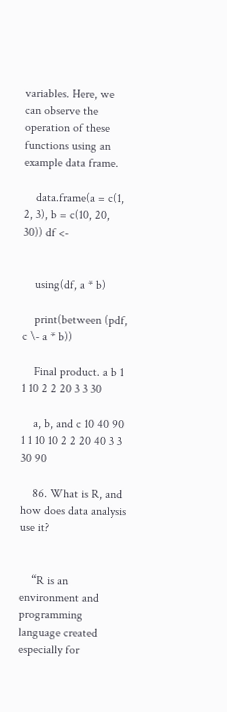variables. Here, we can observe the operation of these functions using an example data frame.

    data.frame(a = c(1, 2, 3), b = c(10, 20, 30)) df <-


    using(df, a * b)

    print(between (pdf, c \- a * b))

    Final product. a b 1 1 10 2 2 20 3 3 30

    a, b, and c 10 40 90 1 1 10 10 2 2 20 40 3 3 30 90

    86. What is R, and how does data analysis use it?


    “R is an environment and programming language created especially for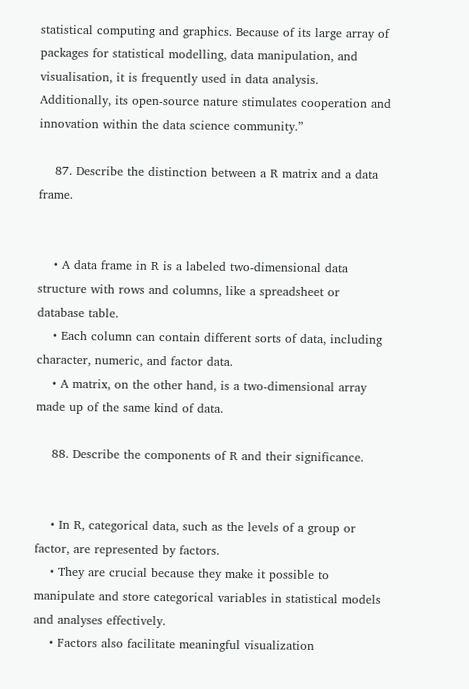statistical computing and graphics. Because of its large array of packages for statistical modelling, data manipulation, and visualisation, it is frequently used in data analysis. Additionally, its open-source nature stimulates cooperation and innovation within the data science community.”

    87. Describe the distinction between a R matrix and a data frame.


    • A data frame in R is a labeled two-dimensional data structure with rows and columns, like a spreadsheet or database table.
    • Each column can contain different sorts of data, including character, numeric, and factor data.
    • A matrix, on the other hand, is a two-dimensional array made up of the same kind of data.

    88. Describe the components of R and their significance.


    • In R, categorical data, such as the levels of a group or factor, are represented by factors.
    • They are crucial because they make it possible to manipulate and store categorical variables in statistical models and analyses effectively.
    • Factors also facilitate meaningful visualization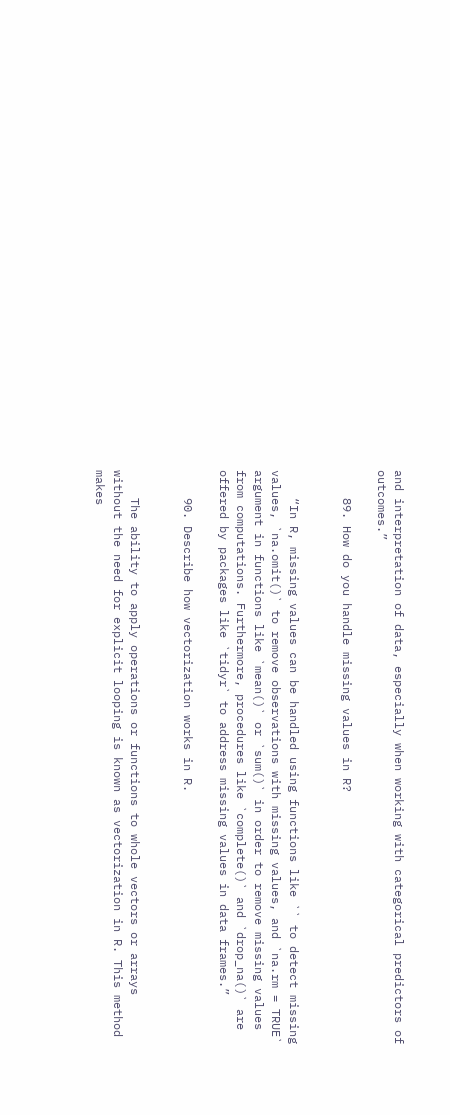and interpretation of data, especially when working with categorical predictors of outcomes.”

    89. How do you handle missing values in R?


    “In R, missing values can be handled using functions like `` to detect missing values, `na.omit()` to remove observations with missing values, and `na.rm = TRUE` argument in functions like `mean()` or `sum()` in order to remove missing values from computations. Furthermore, procedures like `complete()` and `drop_na()` are offered by packages like `tidyr` to address missing values in data frames.”

    90. Describe how vectorization works in R.


    The ability to apply operations or functions to whole vectors or arrays without the need for explicit looping is known as vectorization in R. This method makes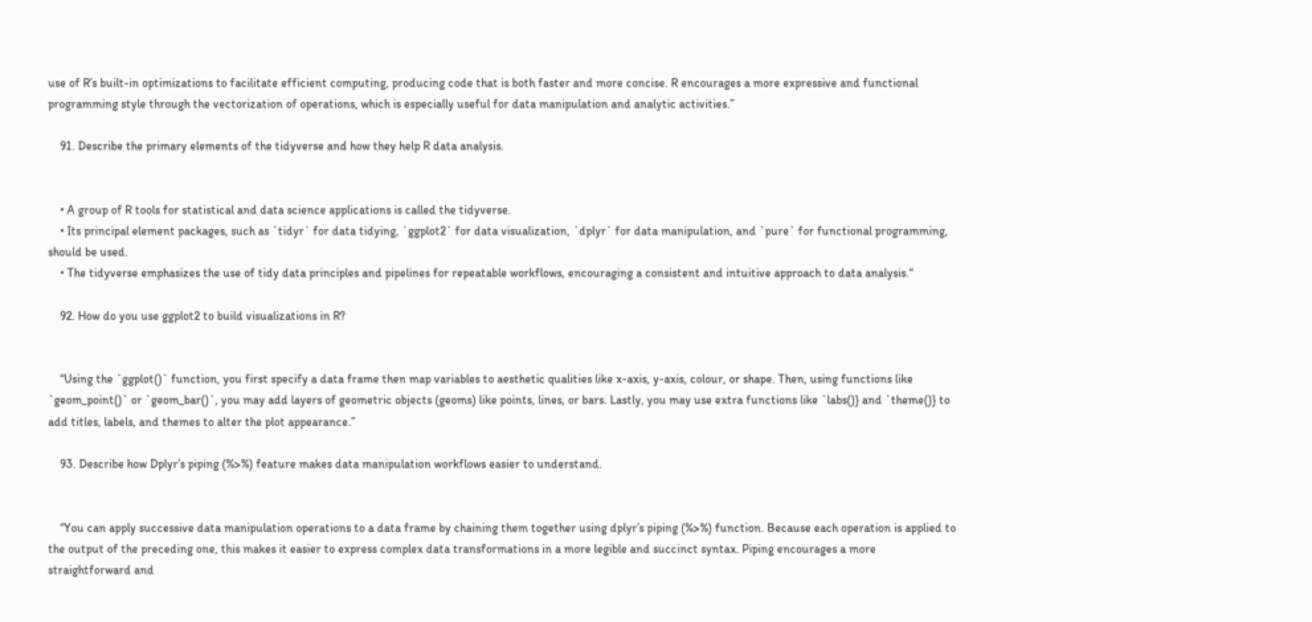use of R’s built-in optimizations to facilitate efficient computing, producing code that is both faster and more concise. R encourages a more expressive and functional programming style through the vectorization of operations, which is especially useful for data manipulation and analytic activities.”

    91. Describe the primary elements of the tidyverse and how they help R data analysis.


    • A group of R tools for statistical and data science applications is called the tidyverse.
    • Its principal element packages, such as `tidyr` for data tidying, `ggplot2` for data visualization, `dplyr` for data manipulation, and `pure` for functional programming, should be used.
    • The tidyverse emphasizes the use of tidy data principles and pipelines for repeatable workflows, encouraging a consistent and intuitive approach to data analysis.“

    92. How do you use ggplot2 to build visualizations in R?


    “Using the `ggplot()` function, you first specify a data frame then map variables to aesthetic qualities like x-axis, y-axis, colour, or shape. Then, using functions like `geom_point()` or `geom_bar()`, you may add layers of geometric objects (geoms) like points, lines, or bars. Lastly, you may use extra functions like `labs()} and `theme()} to add titles, labels, and themes to alter the plot appearance.”

    93. Describe how Dplyr’s piping (%>%) feature makes data manipulation workflows easier to understand.


    “You can apply successive data manipulation operations to a data frame by chaining them together using dplyr’s piping (%>%) function. Because each operation is applied to the output of the preceding one, this makes it easier to express complex data transformations in a more legible and succinct syntax. Piping encourages a more straightforward and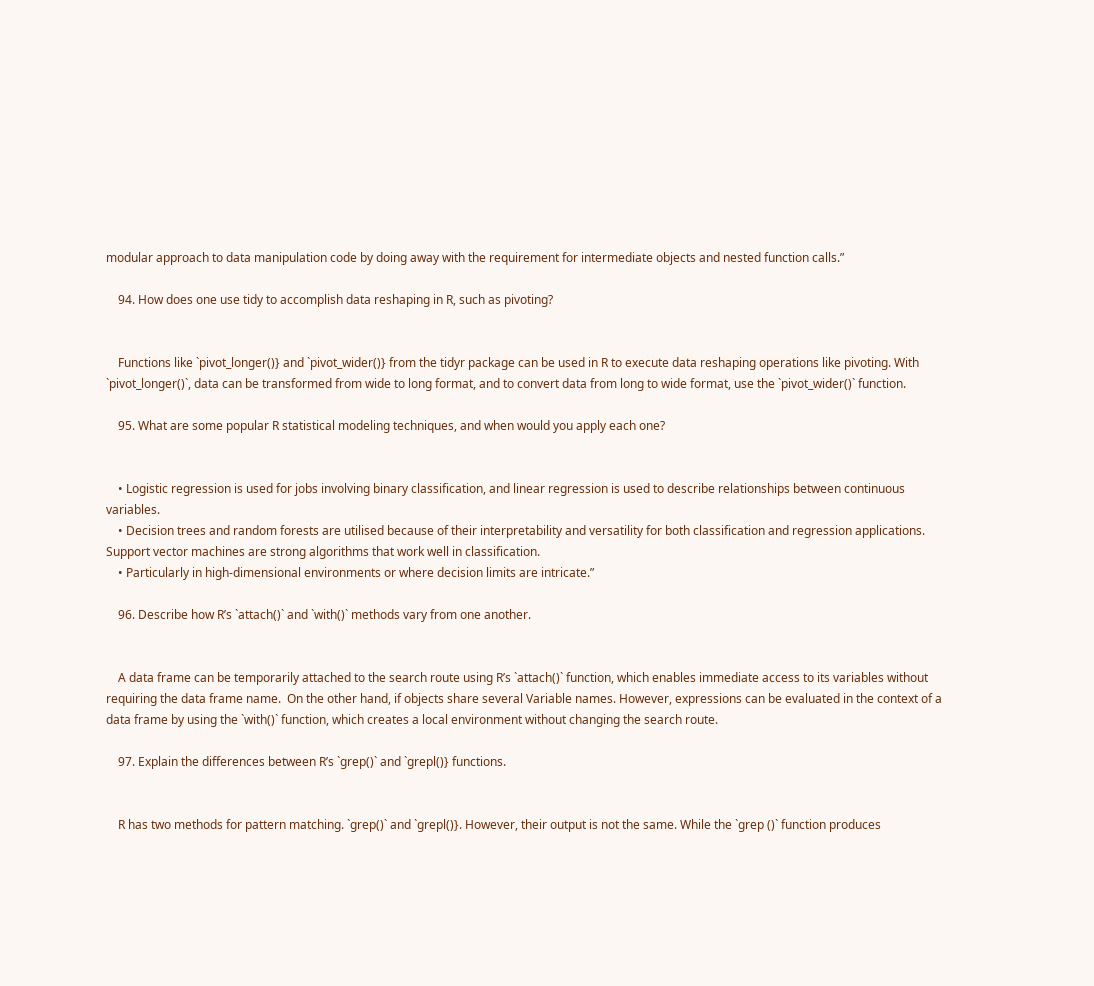modular approach to data manipulation code by doing away with the requirement for intermediate objects and nested function calls.”

    94. How does one use tidy to accomplish data reshaping in R, such as pivoting?


    Functions like `pivot_longer()} and `pivot_wider()} from the tidyr package can be used in R to execute data reshaping operations like pivoting. With `pivot_longer()`, data can be transformed from wide to long format, and to convert data from long to wide format, use the `pivot_wider()` function.

    95. What are some popular R statistical modeling techniques, and when would you apply each one?


    • Logistic regression is used for jobs involving binary classification, and linear regression is used to describe relationships between continuous variables.
    • Decision trees and random forests are utilised because of their interpretability and versatility for both classification and regression applications. Support vector machines are strong algorithms that work well in classification.
    • Particularly in high-dimensional environments or where decision limits are intricate.”

    96. Describe how R’s `attach()` and `with()` methods vary from one another.


    A data frame can be temporarily attached to the search route using R’s `attach()` function, which enables immediate access to its variables without requiring the data frame name.  On the other hand, if objects share several Variable names. However, expressions can be evaluated in the context of a data frame by using the `with()` function, which creates a local environment without changing the search route.

    97. Explain the differences between R’s `grep()` and `grepl()} functions.


    R has two methods for pattern matching. `grep()` and `grepl()}. However, their output is not the same. While the `grep ()` function produces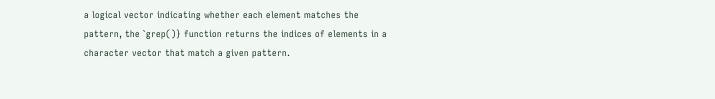a logical vector indicating whether each element matches the pattern, the `grep()} function returns the indices of elements in a character vector that match a given pattern.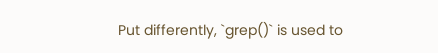Put differently, `grep()` is used to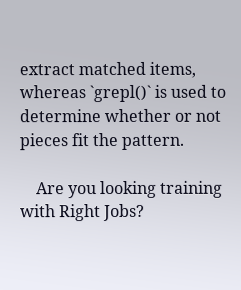extract matched items, whereas `grepl()` is used to determine whether or not pieces fit the pattern.

    Are you looking training with Right Jobs?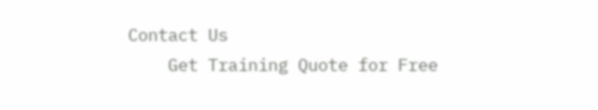Contact Us
    Get Training Quote for Free